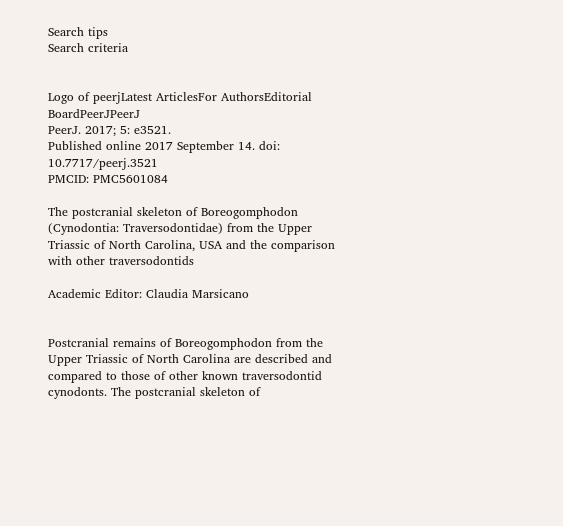Search tips
Search criteria


Logo of peerjLatest ArticlesFor AuthorsEditorial BoardPeerJPeerJ
PeerJ. 2017; 5: e3521.
Published online 2017 September 14. doi:  10.7717/peerj.3521
PMCID: PMC5601084

The postcranial skeleton of Boreogomphodon (Cynodontia: Traversodontidae) from the Upper Triassic of North Carolina, USA and the comparison with other traversodontids

Academic Editor: Claudia Marsicano


Postcranial remains of Boreogomphodon from the Upper Triassic of North Carolina are described and compared to those of other known traversodontid cynodonts. The postcranial skeleton of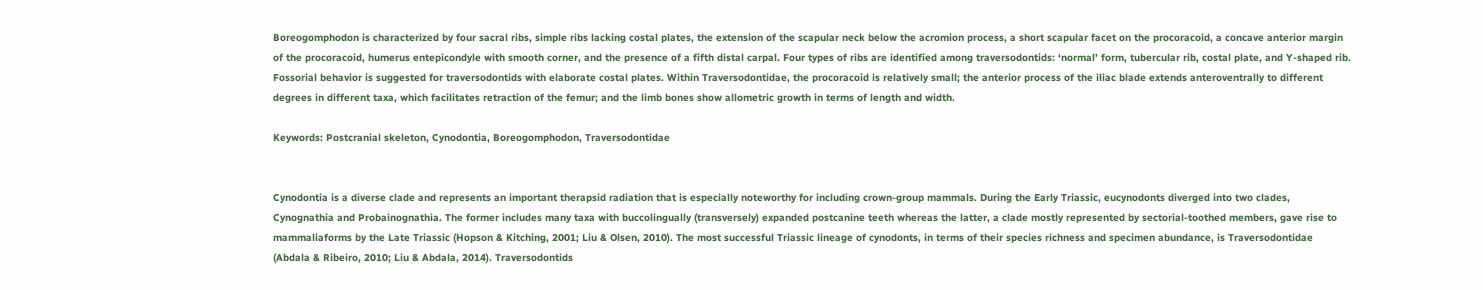Boreogomphodon is characterized by four sacral ribs, simple ribs lacking costal plates, the extension of the scapular neck below the acromion process, a short scapular facet on the procoracoid, a concave anterior margin of the procoracoid, humerus entepicondyle with smooth corner, and the presence of a fifth distal carpal. Four types of ribs are identified among traversodontids: ‘normal’ form, tubercular rib, costal plate, and Y-shaped rib. Fossorial behavior is suggested for traversodontids with elaborate costal plates. Within Traversodontidae, the procoracoid is relatively small; the anterior process of the iliac blade extends anteroventrally to different degrees in different taxa, which facilitates retraction of the femur; and the limb bones show allometric growth in terms of length and width.

Keywords: Postcranial skeleton, Cynodontia, Boreogomphodon, Traversodontidae


Cynodontia is a diverse clade and represents an important therapsid radiation that is especially noteworthy for including crown-group mammals. During the Early Triassic, eucynodonts diverged into two clades, Cynognathia and Probainognathia. The former includes many taxa with buccolingually (transversely) expanded postcanine teeth whereas the latter, a clade mostly represented by sectorial-toothed members, gave rise to mammaliaforms by the Late Triassic (Hopson & Kitching, 2001; Liu & Olsen, 2010). The most successful Triassic lineage of cynodonts, in terms of their species richness and specimen abundance, is Traversodontidae (Abdala & Ribeiro, 2010; Liu & Abdala, 2014). Traversodontids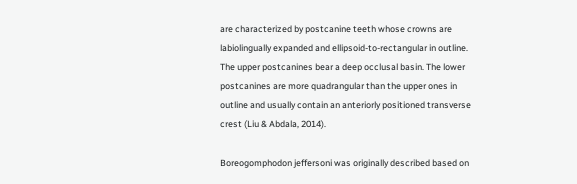are characterized by postcanine teeth whose crowns are labiolingually expanded and ellipsoid-to-rectangular in outline. The upper postcanines bear a deep occlusal basin. The lower postcanines are more quadrangular than the upper ones in outline and usually contain an anteriorly positioned transverse crest (Liu & Abdala, 2014).

Boreogomphodon jeffersoni was originally described based on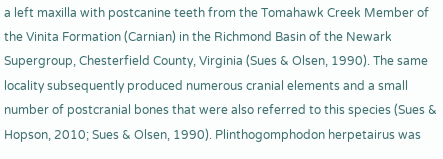a left maxilla with postcanine teeth from the Tomahawk Creek Member of the Vinita Formation (Carnian) in the Richmond Basin of the Newark Supergroup, Chesterfield County, Virginia (Sues & Olsen, 1990). The same locality subsequently produced numerous cranial elements and a small number of postcranial bones that were also referred to this species (Sues & Hopson, 2010; Sues & Olsen, 1990). Plinthogomphodon herpetairus was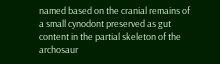named based on the cranial remains of a small cynodont preserved as gut content in the partial skeleton of the archosaur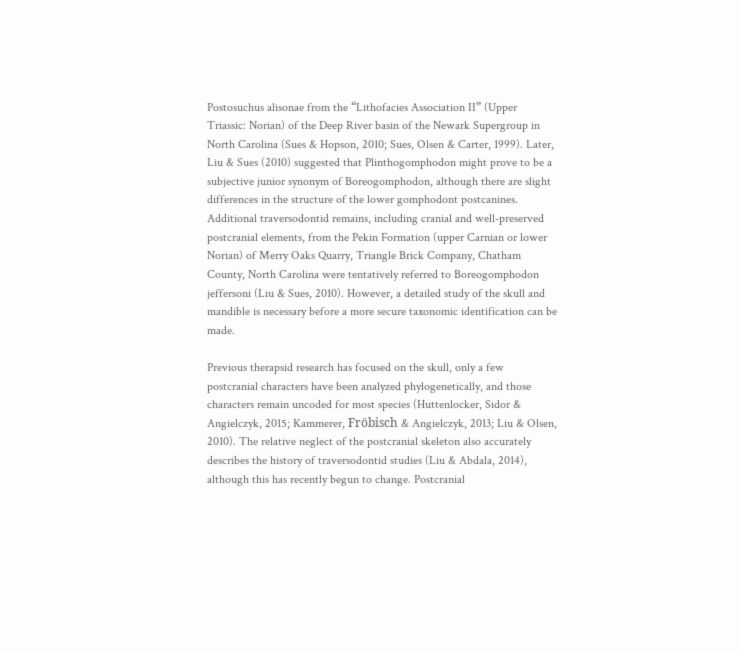Postosuchus alisonae from the “Lithofacies Association II” (Upper Triassic: Norian) of the Deep River basin of the Newark Supergroup in North Carolina (Sues & Hopson, 2010; Sues, Olsen & Carter, 1999). Later, Liu & Sues (2010) suggested that Plinthogomphodon might prove to be a subjective junior synonym of Boreogomphodon, although there are slight differences in the structure of the lower gomphodont postcanines. Additional traversodontid remains, including cranial and well-preserved postcranial elements, from the Pekin Formation (upper Carnian or lower Norian) of Merry Oaks Quarry, Triangle Brick Company, Chatham County, North Carolina were tentatively referred to Boreogomphodon jeffersoni (Liu & Sues, 2010). However, a detailed study of the skull and mandible is necessary before a more secure taxonomic identification can be made.

Previous therapsid research has focused on the skull, only a few postcranial characters have been analyzed phylogenetically, and those characters remain uncoded for most species (Huttenlocker, Sidor & Angielczyk, 2015; Kammerer, Fröbisch & Angielczyk, 2013; Liu & Olsen, 2010). The relative neglect of the postcranial skeleton also accurately describes the history of traversodontid studies (Liu & Abdala, 2014), although this has recently begun to change. Postcranial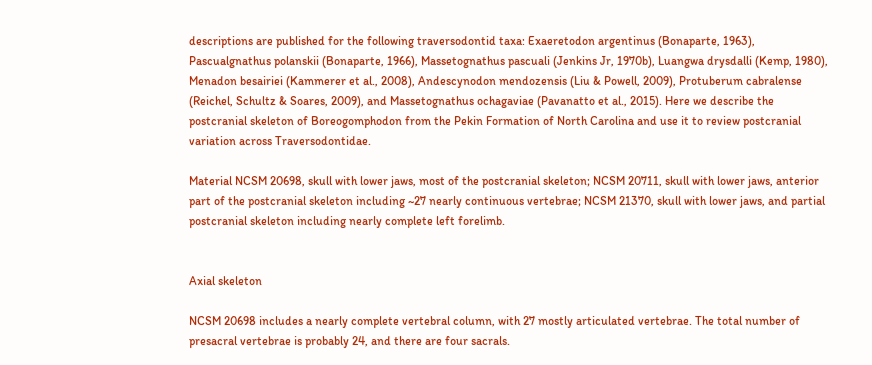descriptions are published for the following traversodontid taxa: Exaeretodon argentinus (Bonaparte, 1963), Pascualgnathus polanskii (Bonaparte, 1966), Massetognathus pascuali (Jenkins Jr, 1970b), Luangwa drysdalli (Kemp, 1980), Menadon besairiei (Kammerer et al., 2008), Andescynodon mendozensis (Liu & Powell, 2009), Protuberum cabralense (Reichel, Schultz & Soares, 2009), and Massetognathus ochagaviae (Pavanatto et al., 2015). Here we describe the postcranial skeleton of Boreogomphodon from the Pekin Formation of North Carolina and use it to review postcranial variation across Traversodontidae.

Material NCSM 20698, skull with lower jaws, most of the postcranial skeleton; NCSM 20711, skull with lower jaws, anterior part of the postcranial skeleton including ~27 nearly continuous vertebrae; NCSM 21370, skull with lower jaws, and partial postcranial skeleton including nearly complete left forelimb.


Axial skeleton

NCSM 20698 includes a nearly complete vertebral column, with 27 mostly articulated vertebrae. The total number of presacral vertebrae is probably 24, and there are four sacrals.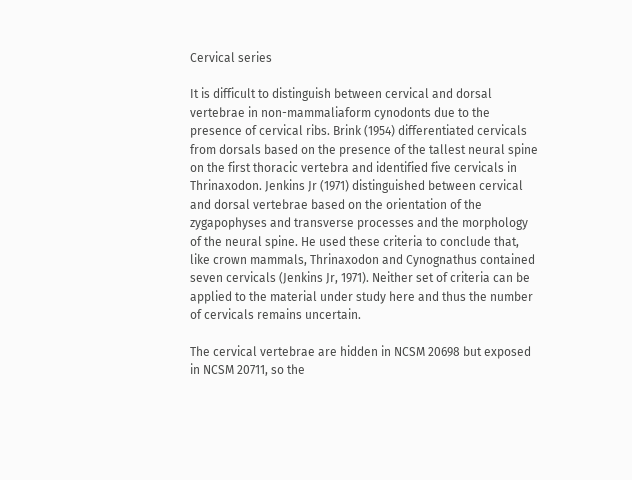Cervical series

It is difficult to distinguish between cervical and dorsal vertebrae in non-mammaliaform cynodonts due to the presence of cervical ribs. Brink (1954) differentiated cervicals from dorsals based on the presence of the tallest neural spine on the first thoracic vertebra and identified five cervicals in Thrinaxodon. Jenkins Jr (1971) distinguished between cervical and dorsal vertebrae based on the orientation of the zygapophyses and transverse processes and the morphology of the neural spine. He used these criteria to conclude that, like crown mammals, Thrinaxodon and Cynognathus contained seven cervicals (Jenkins Jr, 1971). Neither set of criteria can be applied to the material under study here and thus the number of cervicals remains uncertain.

The cervical vertebrae are hidden in NCSM 20698 but exposed in NCSM 20711, so the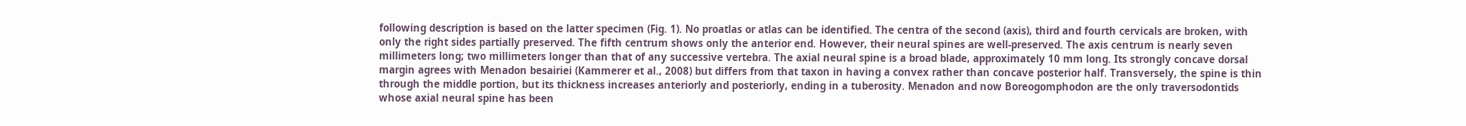following description is based on the latter specimen (Fig. 1). No proatlas or atlas can be identified. The centra of the second (axis), third and fourth cervicals are broken, with only the right sides partially preserved. The fifth centrum shows only the anterior end. However, their neural spines are well-preserved. The axis centrum is nearly seven millimeters long; two millimeters longer than that of any successive vertebra. The axial neural spine is a broad blade, approximately 10 mm long. Its strongly concave dorsal margin agrees with Menadon besairiei (Kammerer et al., 2008) but differs from that taxon in having a convex rather than concave posterior half. Transversely, the spine is thin through the middle portion, but its thickness increases anteriorly and posteriorly, ending in a tuberosity. Menadon and now Boreogomphodon are the only traversodontids whose axial neural spine has been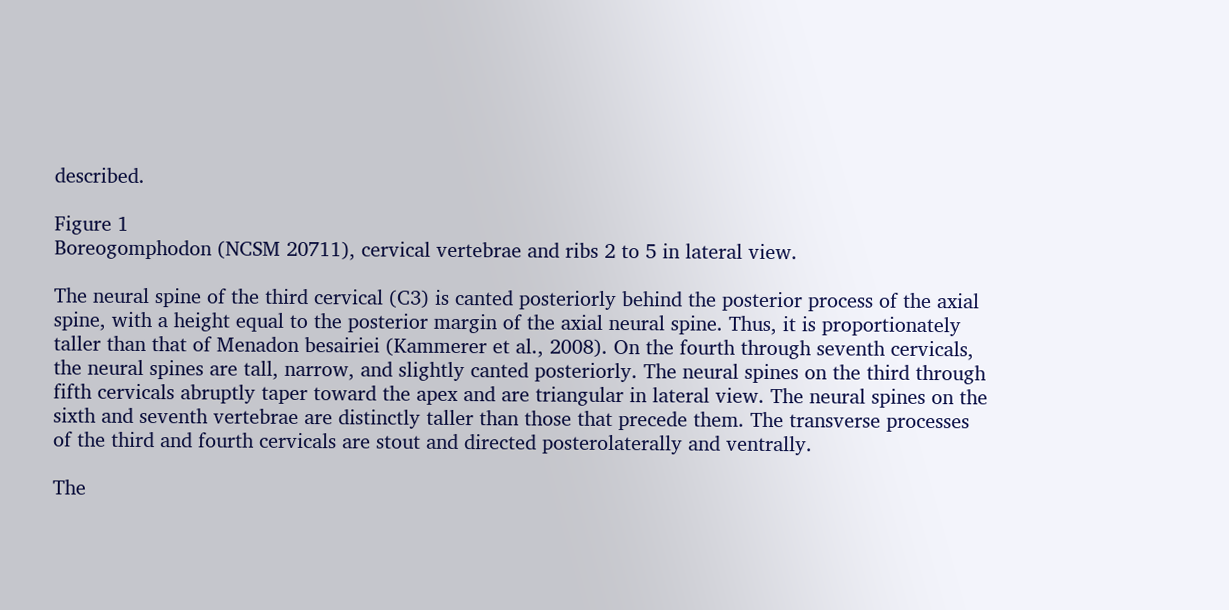described.

Figure 1
Boreogomphodon (NCSM 20711), cervical vertebrae and ribs 2 to 5 in lateral view.

The neural spine of the third cervical (C3) is canted posteriorly behind the posterior process of the axial spine, with a height equal to the posterior margin of the axial neural spine. Thus, it is proportionately taller than that of Menadon besairiei (Kammerer et al., 2008). On the fourth through seventh cervicals, the neural spines are tall, narrow, and slightly canted posteriorly. The neural spines on the third through fifth cervicals abruptly taper toward the apex and are triangular in lateral view. The neural spines on the sixth and seventh vertebrae are distinctly taller than those that precede them. The transverse processes of the third and fourth cervicals are stout and directed posterolaterally and ventrally.

The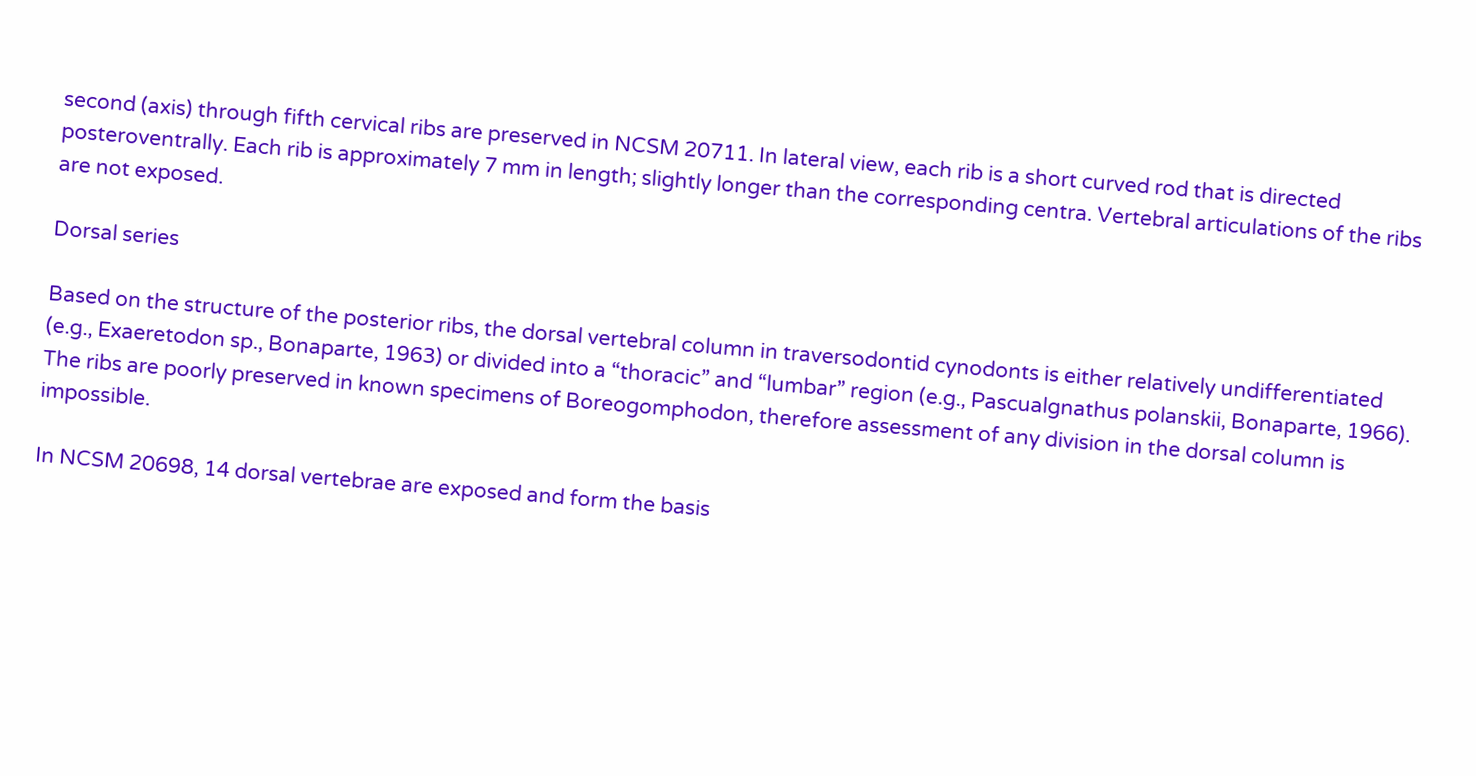second (axis) through fifth cervical ribs are preserved in NCSM 20711. In lateral view, each rib is a short curved rod that is directed posteroventrally. Each rib is approximately 7 mm in length; slightly longer than the corresponding centra. Vertebral articulations of the ribs are not exposed.

Dorsal series

Based on the structure of the posterior ribs, the dorsal vertebral column in traversodontid cynodonts is either relatively undifferentiated (e.g., Exaeretodon sp., Bonaparte, 1963) or divided into a “thoracic” and “lumbar” region (e.g., Pascualgnathus polanskii, Bonaparte, 1966). The ribs are poorly preserved in known specimens of Boreogomphodon, therefore assessment of any division in the dorsal column is impossible.

In NCSM 20698, 14 dorsal vertebrae are exposed and form the basis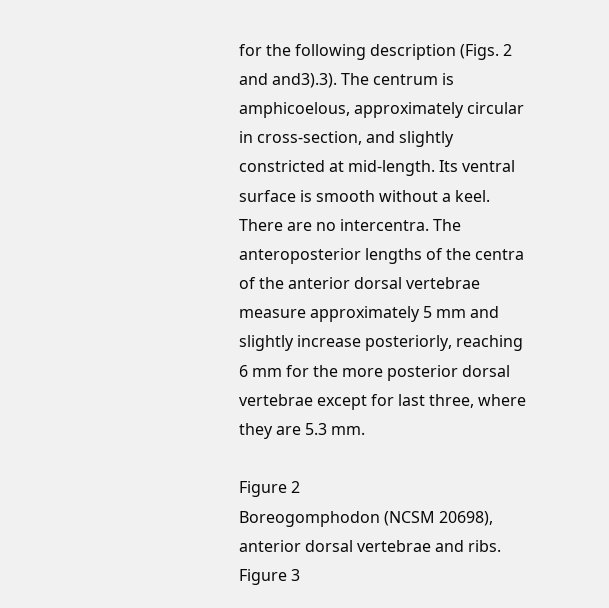for the following description (Figs. 2 and and3).3). The centrum is amphicoelous, approximately circular in cross-section, and slightly constricted at mid-length. Its ventral surface is smooth without a keel. There are no intercentra. The anteroposterior lengths of the centra of the anterior dorsal vertebrae measure approximately 5 mm and slightly increase posteriorly, reaching 6 mm for the more posterior dorsal vertebrae except for last three, where they are 5.3 mm.

Figure 2
Boreogomphodon (NCSM 20698), anterior dorsal vertebrae and ribs.
Figure 3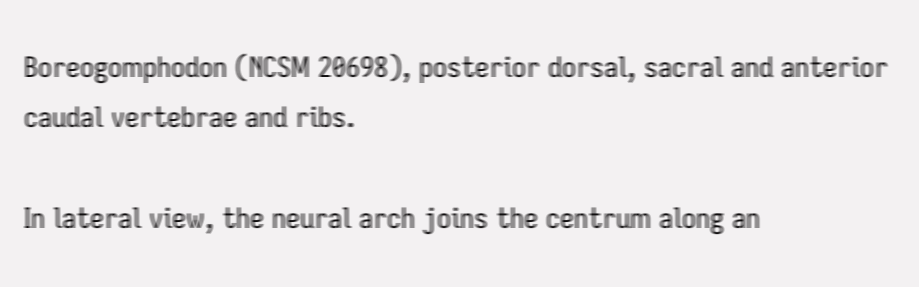Boreogomphodon (NCSM 20698), posterior dorsal, sacral and anterior caudal vertebrae and ribs.

In lateral view, the neural arch joins the centrum along an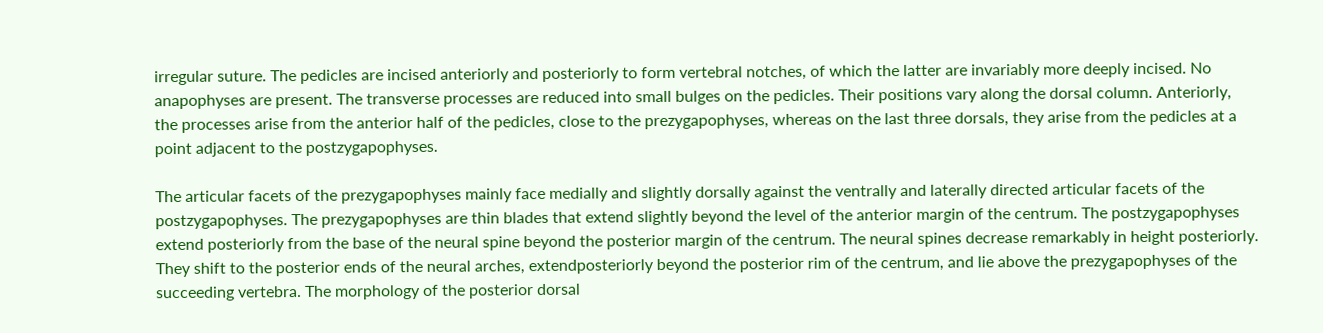irregular suture. The pedicles are incised anteriorly and posteriorly to form vertebral notches, of which the latter are invariably more deeply incised. No anapophyses are present. The transverse processes are reduced into small bulges on the pedicles. Their positions vary along the dorsal column. Anteriorly, the processes arise from the anterior half of the pedicles, close to the prezygapophyses, whereas on the last three dorsals, they arise from the pedicles at a point adjacent to the postzygapophyses.

The articular facets of the prezygapophyses mainly face medially and slightly dorsally against the ventrally and laterally directed articular facets of the postzygapophyses. The prezygapophyses are thin blades that extend slightly beyond the level of the anterior margin of the centrum. The postzygapophyses extend posteriorly from the base of the neural spine beyond the posterior margin of the centrum. The neural spines decrease remarkably in height posteriorly. They shift to the posterior ends of the neural arches, extendposteriorly beyond the posterior rim of the centrum, and lie above the prezygapophyses of the succeeding vertebra. The morphology of the posterior dorsal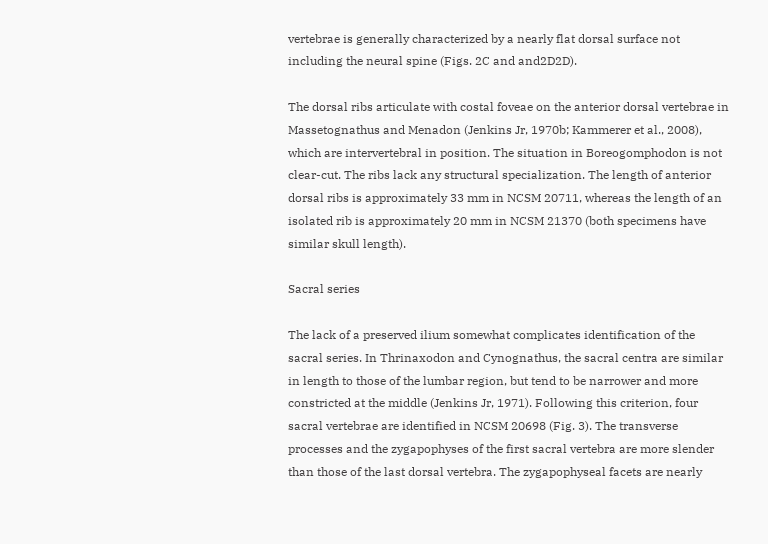vertebrae is generally characterized by a nearly flat dorsal surface not including the neural spine (Figs. 2C and and2D2D).

The dorsal ribs articulate with costal foveae on the anterior dorsal vertebrae in Massetognathus and Menadon (Jenkins Jr, 1970b; Kammerer et al., 2008), which are intervertebral in position. The situation in Boreogomphodon is not clear-cut. The ribs lack any structural specialization. The length of anterior dorsal ribs is approximately 33 mm in NCSM 20711, whereas the length of an isolated rib is approximately 20 mm in NCSM 21370 (both specimens have similar skull length).

Sacral series

The lack of a preserved ilium somewhat complicates identification of the sacral series. In Thrinaxodon and Cynognathus, the sacral centra are similar in length to those of the lumbar region, but tend to be narrower and more constricted at the middle (Jenkins Jr, 1971). Following this criterion, four sacral vertebrae are identified in NCSM 20698 (Fig. 3). The transverse processes and the zygapophyses of the first sacral vertebra are more slender than those of the last dorsal vertebra. The zygapophyseal facets are nearly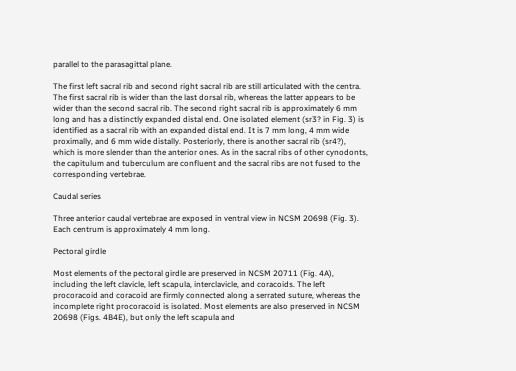parallel to the parasagittal plane.

The first left sacral rib and second right sacral rib are still articulated with the centra. The first sacral rib is wider than the last dorsal rib, whereas the latter appears to be wider than the second sacral rib. The second right sacral rib is approximately 6 mm long and has a distinctly expanded distal end. One isolated element (sr3? in Fig. 3) is identified as a sacral rib with an expanded distal end. It is 7 mm long, 4 mm wide proximally, and 6 mm wide distally. Posteriorly, there is another sacral rib (sr4?), which is more slender than the anterior ones. As in the sacral ribs of other cynodonts, the capitulum and tuberculum are confluent and the sacral ribs are not fused to the corresponding vertebrae.

Caudal series

Three anterior caudal vertebrae are exposed in ventral view in NCSM 20698 (Fig. 3). Each centrum is approximately 4 mm long.

Pectoral girdle

Most elements of the pectoral girdle are preserved in NCSM 20711 (Fig. 4A), including the left clavicle, left scapula, interclavicle, and coracoids. The left procoracoid and coracoid are firmly connected along a serrated suture, whereas the incomplete right procoracoid is isolated. Most elements are also preserved in NCSM 20698 (Figs. 4B4E), but only the left scapula and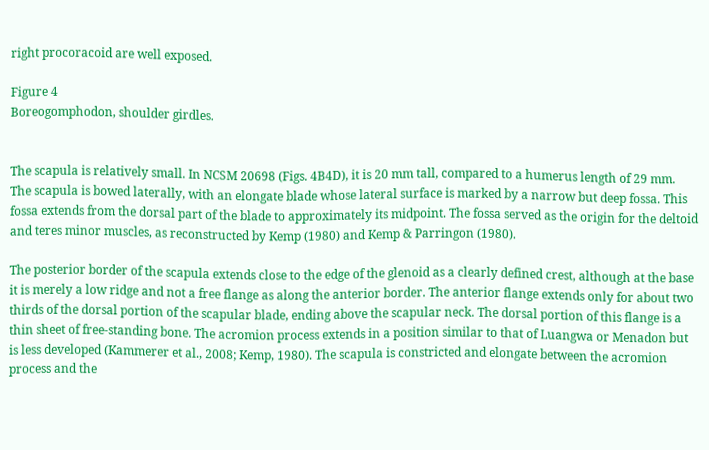right procoracoid are well exposed.

Figure 4
Boreogomphodon, shoulder girdles.


The scapula is relatively small. In NCSM 20698 (Figs. 4B4D), it is 20 mm tall, compared to a humerus length of 29 mm. The scapula is bowed laterally, with an elongate blade whose lateral surface is marked by a narrow but deep fossa. This fossa extends from the dorsal part of the blade to approximately its midpoint. The fossa served as the origin for the deltoid and teres minor muscles, as reconstructed by Kemp (1980) and Kemp & Parringon (1980).

The posterior border of the scapula extends close to the edge of the glenoid as a clearly defined crest, although at the base it is merely a low ridge and not a free flange as along the anterior border. The anterior flange extends only for about two thirds of the dorsal portion of the scapular blade, ending above the scapular neck. The dorsal portion of this flange is a thin sheet of free-standing bone. The acromion process extends in a position similar to that of Luangwa or Menadon but is less developed (Kammerer et al., 2008; Kemp, 1980). The scapula is constricted and elongate between the acromion process and the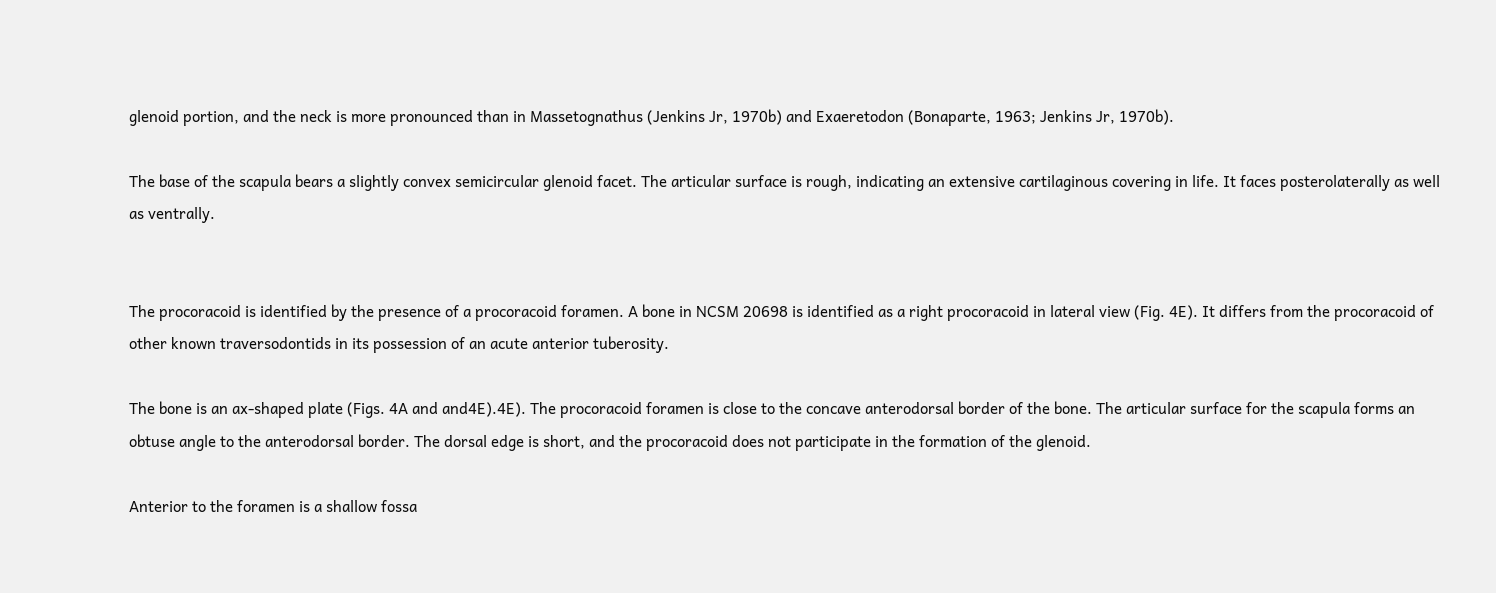glenoid portion, and the neck is more pronounced than in Massetognathus (Jenkins Jr, 1970b) and Exaeretodon (Bonaparte, 1963; Jenkins Jr, 1970b).

The base of the scapula bears a slightly convex semicircular glenoid facet. The articular surface is rough, indicating an extensive cartilaginous covering in life. It faces posterolaterally as well as ventrally.


The procoracoid is identified by the presence of a procoracoid foramen. A bone in NCSM 20698 is identified as a right procoracoid in lateral view (Fig. 4E). It differs from the procoracoid of other known traversodontids in its possession of an acute anterior tuberosity.

The bone is an ax-shaped plate (Figs. 4A and and4E).4E). The procoracoid foramen is close to the concave anterodorsal border of the bone. The articular surface for the scapula forms an obtuse angle to the anterodorsal border. The dorsal edge is short, and the procoracoid does not participate in the formation of the glenoid.

Anterior to the foramen is a shallow fossa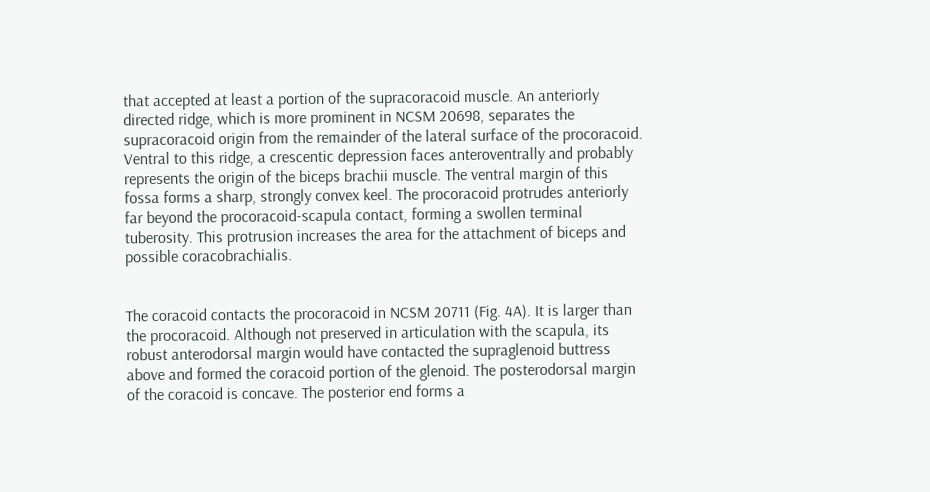that accepted at least a portion of the supracoracoid muscle. An anteriorly directed ridge, which is more prominent in NCSM 20698, separates the supracoracoid origin from the remainder of the lateral surface of the procoracoid. Ventral to this ridge, a crescentic depression faces anteroventrally and probably represents the origin of the biceps brachii muscle. The ventral margin of this fossa forms a sharp, strongly convex keel. The procoracoid protrudes anteriorly far beyond the procoracoid-scapula contact, forming a swollen terminal tuberosity. This protrusion increases the area for the attachment of biceps and possible coracobrachialis.


The coracoid contacts the procoracoid in NCSM 20711 (Fig. 4A). It is larger than the procoracoid. Although not preserved in articulation with the scapula, its robust anterodorsal margin would have contacted the supraglenoid buttress above and formed the coracoid portion of the glenoid. The posterodorsal margin of the coracoid is concave. The posterior end forms a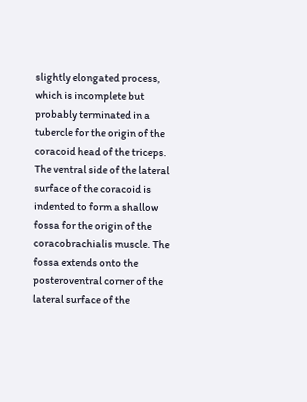slightly elongated process, which is incomplete but probably terminated in a tubercle for the origin of the coracoid head of the triceps. The ventral side of the lateral surface of the coracoid is indented to form a shallow fossa for the origin of the coracobrachialis muscle. The fossa extends onto the posteroventral corner of the lateral surface of the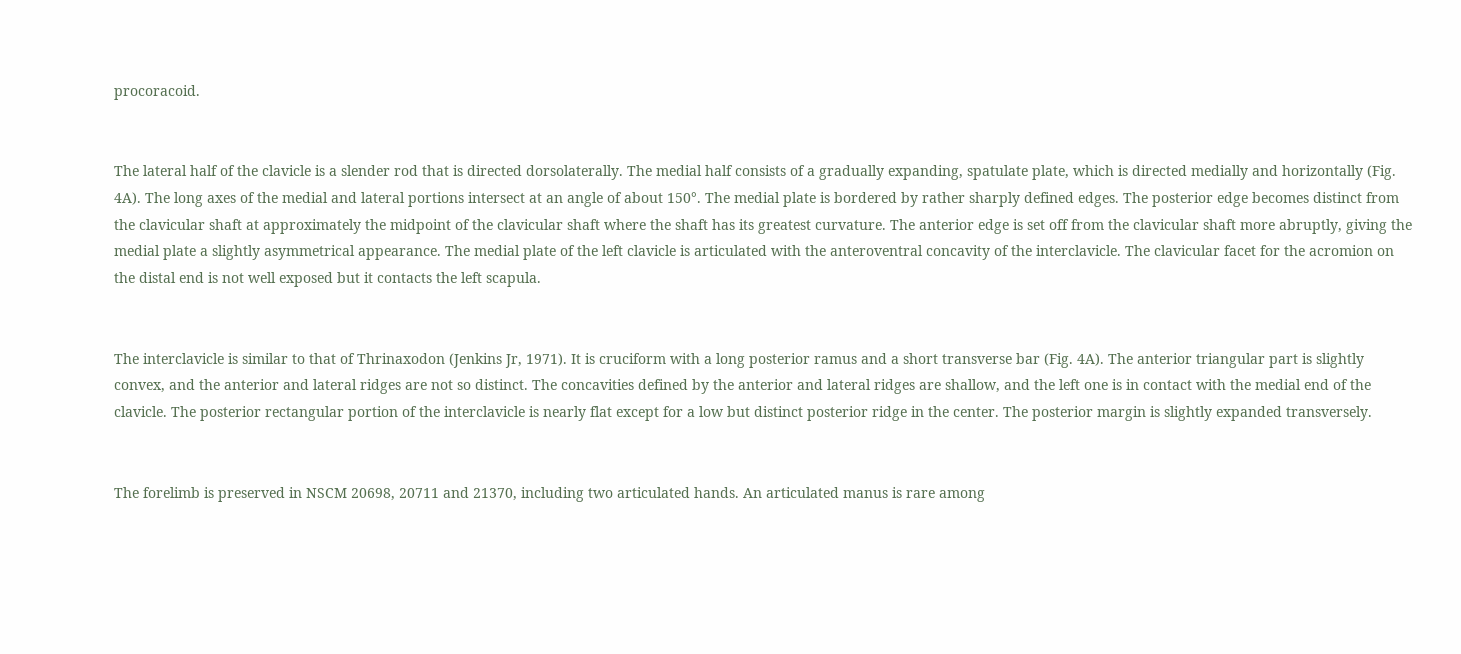procoracoid.


The lateral half of the clavicle is a slender rod that is directed dorsolaterally. The medial half consists of a gradually expanding, spatulate plate, which is directed medially and horizontally (Fig. 4A). The long axes of the medial and lateral portions intersect at an angle of about 150°. The medial plate is bordered by rather sharply defined edges. The posterior edge becomes distinct from the clavicular shaft at approximately the midpoint of the clavicular shaft where the shaft has its greatest curvature. The anterior edge is set off from the clavicular shaft more abruptly, giving the medial plate a slightly asymmetrical appearance. The medial plate of the left clavicle is articulated with the anteroventral concavity of the interclavicle. The clavicular facet for the acromion on the distal end is not well exposed but it contacts the left scapula.


The interclavicle is similar to that of Thrinaxodon (Jenkins Jr, 1971). It is cruciform with a long posterior ramus and a short transverse bar (Fig. 4A). The anterior triangular part is slightly convex, and the anterior and lateral ridges are not so distinct. The concavities defined by the anterior and lateral ridges are shallow, and the left one is in contact with the medial end of the clavicle. The posterior rectangular portion of the interclavicle is nearly flat except for a low but distinct posterior ridge in the center. The posterior margin is slightly expanded transversely.


The forelimb is preserved in NSCM 20698, 20711 and 21370, including two articulated hands. An articulated manus is rare among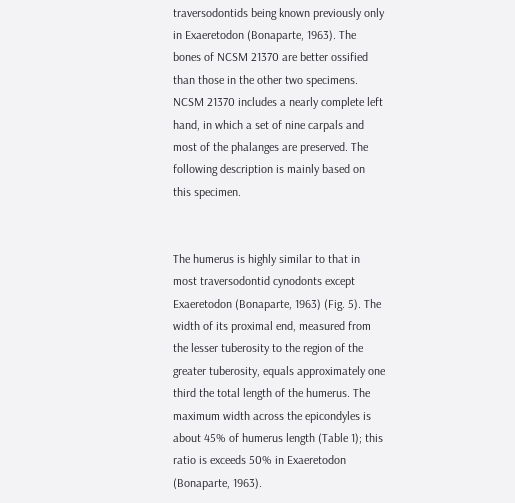traversodontids being known previously only in Exaeretodon (Bonaparte, 1963). The bones of NCSM 21370 are better ossified than those in the other two specimens. NCSM 21370 includes a nearly complete left hand, in which a set of nine carpals and most of the phalanges are preserved. The following description is mainly based on this specimen.


The humerus is highly similar to that in most traversodontid cynodonts except Exaeretodon (Bonaparte, 1963) (Fig. 5). The width of its proximal end, measured from the lesser tuberosity to the region of the greater tuberosity, equals approximately one third the total length of the humerus. The maximum width across the epicondyles is about 45% of humerus length (Table 1); this ratio is exceeds 50% in Exaeretodon (Bonaparte, 1963).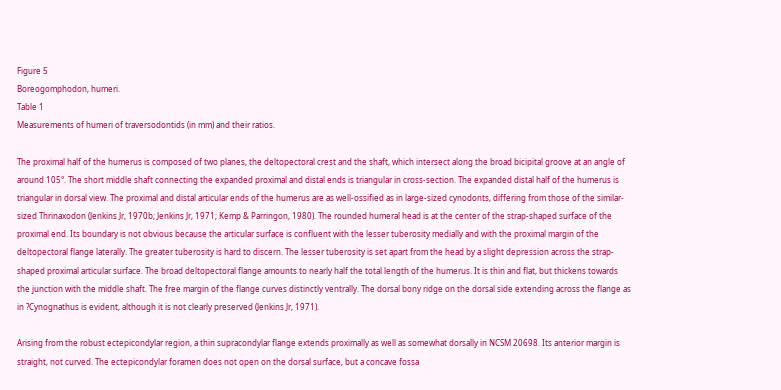Figure 5
Boreogomphodon, humeri.
Table 1
Measurements of humeri of traversodontids (in mm) and their ratios.

The proximal half of the humerus is composed of two planes, the deltopectoral crest and the shaft, which intersect along the broad bicipital groove at an angle of around 105°. The short middle shaft connecting the expanded proximal and distal ends is triangular in cross-section. The expanded distal half of the humerus is triangular in dorsal view. The proximal and distal articular ends of the humerus are as well-ossified as in large-sized cynodonts, differing from those of the similar-sized Thrinaxodon (Jenkins Jr, 1970b; Jenkins Jr, 1971; Kemp & Parringon, 1980). The rounded humeral head is at the center of the strap-shaped surface of the proximal end. Its boundary is not obvious because the articular surface is confluent with the lesser tuberosity medially and with the proximal margin of the deltopectoral flange laterally. The greater tuberosity is hard to discern. The lesser tuberosity is set apart from the head by a slight depression across the strap-shaped proximal articular surface. The broad deltopectoral flange amounts to nearly half the total length of the humerus. It is thin and flat, but thickens towards the junction with the middle shaft. The free margin of the flange curves distinctly ventrally. The dorsal bony ridge on the dorsal side extending across the flange as in ?Cynognathus is evident, although it is not clearly preserved (Jenkins Jr, 1971).

Arising from the robust ectepicondylar region, a thin supracondylar flange extends proximally as well as somewhat dorsally in NCSM 20698. Its anterior margin is straight, not curved. The ectepicondylar foramen does not open on the dorsal surface, but a concave fossa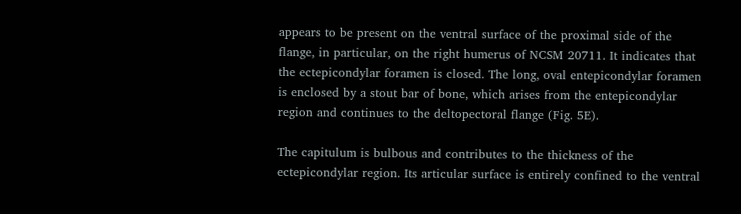appears to be present on the ventral surface of the proximal side of the flange, in particular, on the right humerus of NCSM 20711. It indicates that the ectepicondylar foramen is closed. The long, oval entepicondylar foramen is enclosed by a stout bar of bone, which arises from the entepicondylar region and continues to the deltopectoral flange (Fig. 5E).

The capitulum is bulbous and contributes to the thickness of the ectepicondylar region. Its articular surface is entirely confined to the ventral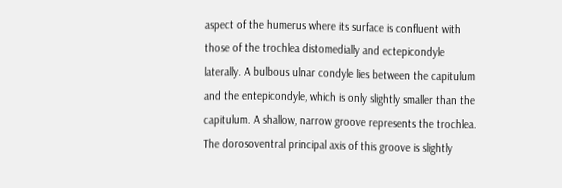aspect of the humerus where its surface is confluent with those of the trochlea distomedially and ectepicondyle laterally. A bulbous ulnar condyle lies between the capitulum and the entepicondyle, which is only slightly smaller than the capitulum. A shallow, narrow groove represents the trochlea. The dorosoventral principal axis of this groove is slightly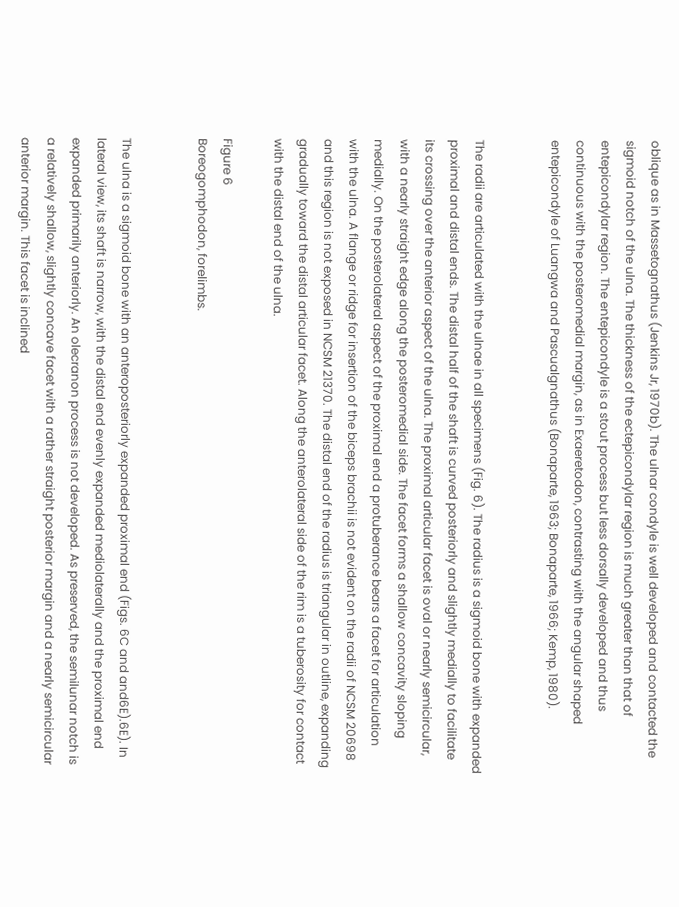oblique as in Massetognathus (Jenkins Jr, 1970b). The ulnar condyle is well developed and contacted the sigmoid notch of the ulna. The thickness of the ectepicondylar region is much greater than that of entepicondylar region. The entepicondyle is a stout process but less dorsally developed and thus continuous with the posteromedial margin, as in Exaeretodon, contrasting with the angular shaped entepicondyle of Luangwa and Pascualgnathus (Bonaparte, 1963; Bonaparte, 1966; Kemp, 1980).


The radii are articulated with the ulnae in all specimens (Fig. 6). The radius is a sigmoid bone with expanded proximal and distal ends. The distal half of the shaft is curved posteriorly and slightly medially to facilitate its crossing over the anterior aspect of the ulna. The proximal articular facet is oval or nearly semicircular, with a nearly straight edge along the posteromedial side. The facet forms a shallow concavity sloping medially. On the posterolateral aspect of the proximal end a protuberance bears a facet for articulation with the ulna. A flange or ridge for insertion of the biceps brachii is not evident on the radii of NCSM 20698 and this region is not exposed in NCSM 21370. The distal end of the radius is triangular in outline, expanding gradually toward the distal articular facet. Along the anterolateral side of the rim is a tuberosity for contact with the distal end of the ulna.

Figure 6
Boreogomphodon, forelimbs.


The ulna is a sigmoid bone with an anteroposteriorly expanded proximal end (Figs. 6C and and6E).6E). In lateral view, its shaft is narrow, with the distal end evenly expanded mediolaterally and the proximal end expanded primarily anteriorly. An olecranon process is not developed. As preserved, the semilunar notch is a relatively shallow, slightly concave facet with a rather straight posterior margin and a nearly semicircular anterior margin. This facet is inclined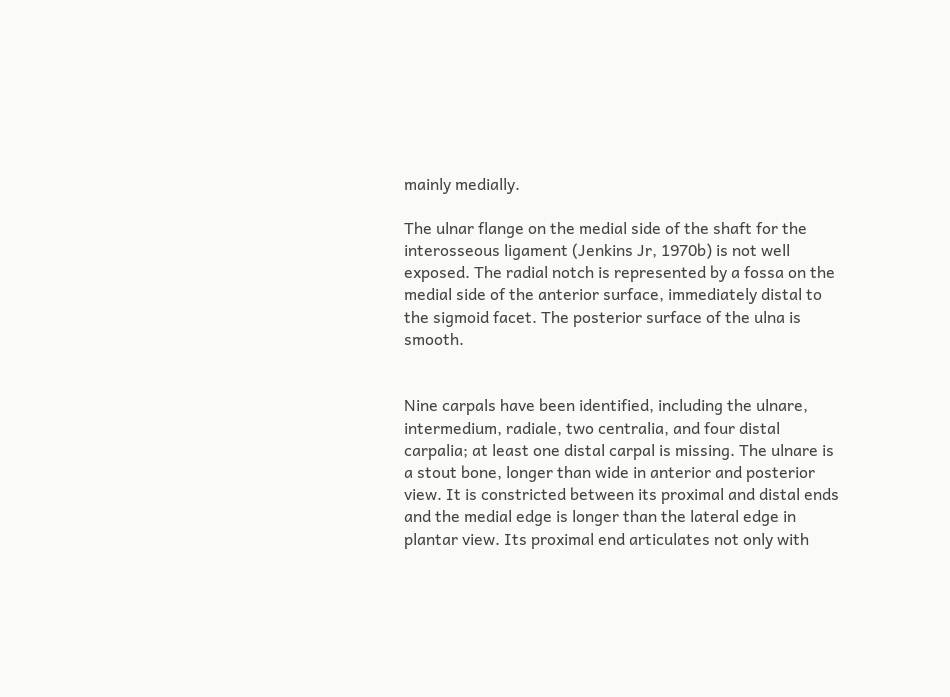mainly medially.

The ulnar flange on the medial side of the shaft for the interosseous ligament (Jenkins Jr, 1970b) is not well exposed. The radial notch is represented by a fossa on the medial side of the anterior surface, immediately distal to the sigmoid facet. The posterior surface of the ulna is smooth.


Nine carpals have been identified, including the ulnare, intermedium, radiale, two centralia, and four distal carpalia; at least one distal carpal is missing. The ulnare is a stout bone, longer than wide in anterior and posterior view. It is constricted between its proximal and distal ends and the medial edge is longer than the lateral edge in plantar view. Its proximal end articulates not only with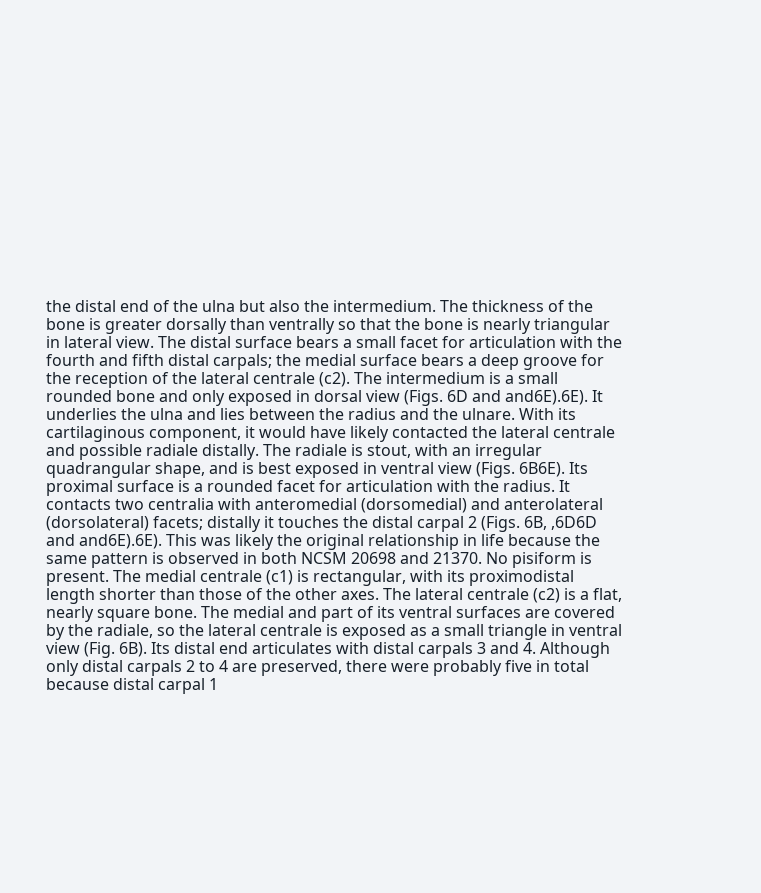the distal end of the ulna but also the intermedium. The thickness of the bone is greater dorsally than ventrally so that the bone is nearly triangular in lateral view. The distal surface bears a small facet for articulation with the fourth and fifth distal carpals; the medial surface bears a deep groove for the reception of the lateral centrale (c2). The intermedium is a small rounded bone and only exposed in dorsal view (Figs. 6D and and6E).6E). It underlies the ulna and lies between the radius and the ulnare. With its cartilaginous component, it would have likely contacted the lateral centrale and possible radiale distally. The radiale is stout, with an irregular quadrangular shape, and is best exposed in ventral view (Figs. 6B6E). Its proximal surface is a rounded facet for articulation with the radius. It contacts two centralia with anteromedial (dorsomedial) and anterolateral (dorsolateral) facets; distally it touches the distal carpal 2 (Figs. 6B, ,6D6D and and6E).6E). This was likely the original relationship in life because the same pattern is observed in both NCSM 20698 and 21370. No pisiform is present. The medial centrale (c1) is rectangular, with its proximodistal length shorter than those of the other axes. The lateral centrale (c2) is a flat, nearly square bone. The medial and part of its ventral surfaces are covered by the radiale, so the lateral centrale is exposed as a small triangle in ventral view (Fig. 6B). Its distal end articulates with distal carpals 3 and 4. Although only distal carpals 2 to 4 are preserved, there were probably five in total because distal carpal 1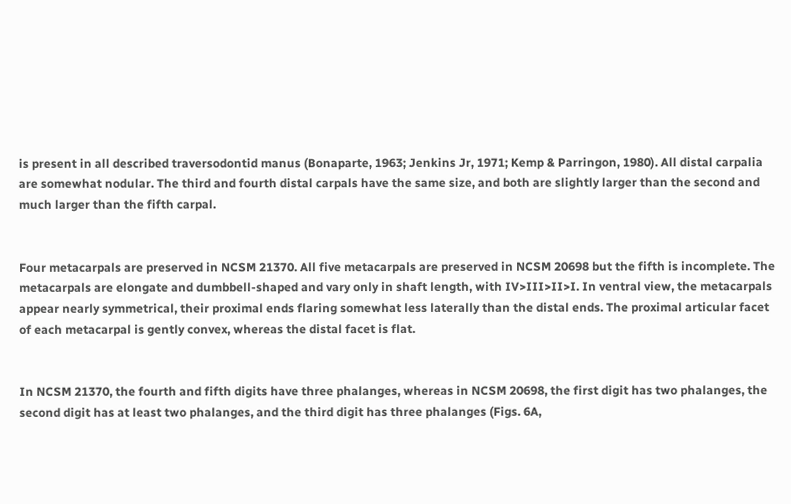is present in all described traversodontid manus (Bonaparte, 1963; Jenkins Jr, 1971; Kemp & Parringon, 1980). All distal carpalia are somewhat nodular. The third and fourth distal carpals have the same size, and both are slightly larger than the second and much larger than the fifth carpal.


Four metacarpals are preserved in NCSM 21370. All five metacarpals are preserved in NCSM 20698 but the fifth is incomplete. The metacarpals are elongate and dumbbell-shaped and vary only in shaft length, with IV>III>II>I. In ventral view, the metacarpals appear nearly symmetrical, their proximal ends flaring somewhat less laterally than the distal ends. The proximal articular facet of each metacarpal is gently convex, whereas the distal facet is flat.


In NCSM 21370, the fourth and fifth digits have three phalanges, whereas in NCSM 20698, the first digit has two phalanges, the second digit has at least two phalanges, and the third digit has three phalanges (Figs. 6A,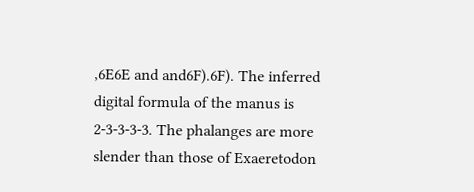,6E6E and and6F).6F). The inferred digital formula of the manus is 2-3-3-3-3. The phalanges are more slender than those of Exaeretodon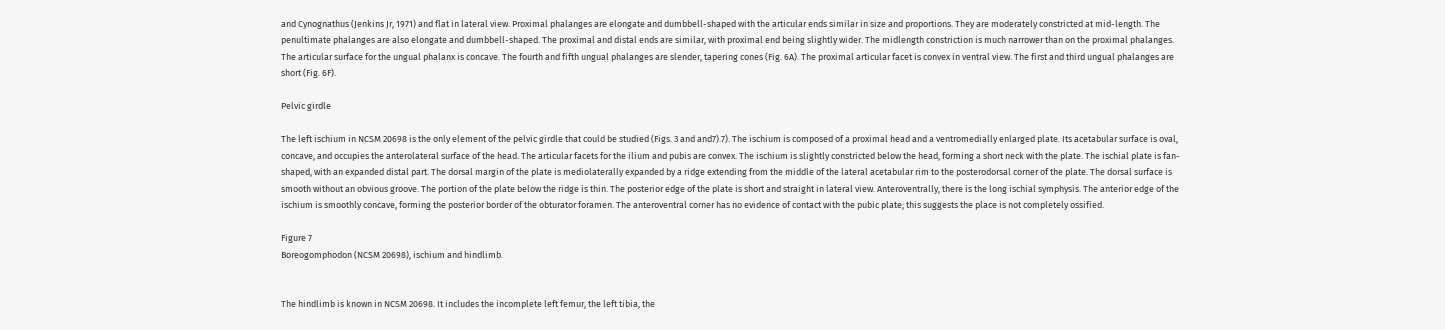and Cynognathus (Jenkins Jr, 1971) and flat in lateral view. Proximal phalanges are elongate and dumbbell-shaped with the articular ends similar in size and proportions. They are moderately constricted at mid-length. The penultimate phalanges are also elongate and dumbbell-shaped. The proximal and distal ends are similar, with proximal end being slightly wider. The midlength constriction is much narrower than on the proximal phalanges. The articular surface for the ungual phalanx is concave. The fourth and fifth ungual phalanges are slender, tapering cones (Fig. 6A). The proximal articular facet is convex in ventral view. The first and third ungual phalanges are short (Fig. 6F).

Pelvic girdle

The left ischium in NCSM 20698 is the only element of the pelvic girdle that could be studied (Figs. 3 and and7).7). The ischium is composed of a proximal head and a ventromedially enlarged plate. Its acetabular surface is oval, concave, and occupies the anterolateral surface of the head. The articular facets for the ilium and pubis are convex. The ischium is slightly constricted below the head, forming a short neck with the plate. The ischial plate is fan-shaped, with an expanded distal part. The dorsal margin of the plate is mediolaterally expanded by a ridge extending from the middle of the lateral acetabular rim to the posterodorsal corner of the plate. The dorsal surface is smooth without an obvious groove. The portion of the plate below the ridge is thin. The posterior edge of the plate is short and straight in lateral view. Anteroventrally, there is the long ischial symphysis. The anterior edge of the ischium is smoothly concave, forming the posterior border of the obturator foramen. The anteroventral corner has no evidence of contact with the pubic plate; this suggests the place is not completely ossified.

Figure 7
Boreogomphodon (NCSM 20698), ischium and hindlimb.


The hindlimb is known in NCSM 20698. It includes the incomplete left femur, the left tibia, the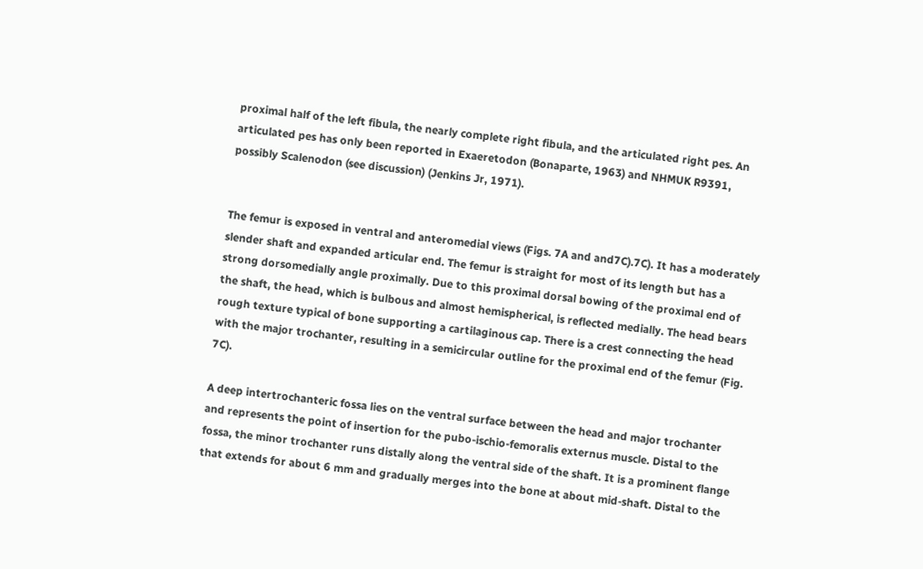proximal half of the left fibula, the nearly complete right fibula, and the articulated right pes. An articulated pes has only been reported in Exaeretodon (Bonaparte, 1963) and NHMUK R9391, possibly Scalenodon (see discussion) (Jenkins Jr, 1971).


The femur is exposed in ventral and anteromedial views (Figs. 7A and and7C).7C). It has a moderately slender shaft and expanded articular end. The femur is straight for most of its length but has a strong dorsomedially angle proximally. Due to this proximal dorsal bowing of the proximal end of the shaft, the head, which is bulbous and almost hemispherical, is reflected medially. The head bears rough texture typical of bone supporting a cartilaginous cap. There is a crest connecting the head with the major trochanter, resulting in a semicircular outline for the proximal end of the femur (Fig. 7C).

A deep intertrochanteric fossa lies on the ventral surface between the head and major trochanter and represents the point of insertion for the pubo-ischio-femoralis externus muscle. Distal to the fossa, the minor trochanter runs distally along the ventral side of the shaft. It is a prominent flange that extends for about 6 mm and gradually merges into the bone at about mid-shaft. Distal to the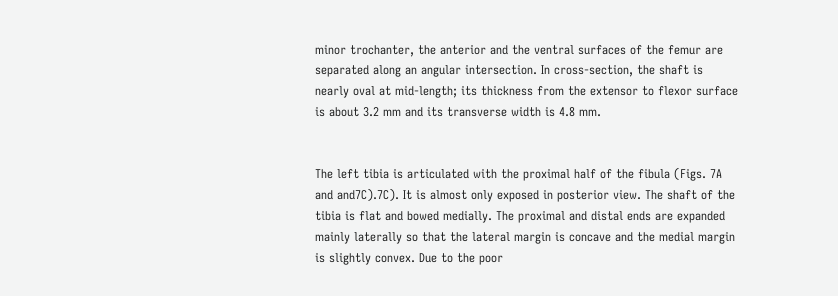minor trochanter, the anterior and the ventral surfaces of the femur are separated along an angular intersection. In cross-section, the shaft is nearly oval at mid-length; its thickness from the extensor to flexor surface is about 3.2 mm and its transverse width is 4.8 mm.


The left tibia is articulated with the proximal half of the fibula (Figs. 7A and and7C).7C). It is almost only exposed in posterior view. The shaft of the tibia is flat and bowed medially. The proximal and distal ends are expanded mainly laterally so that the lateral margin is concave and the medial margin is slightly convex. Due to the poor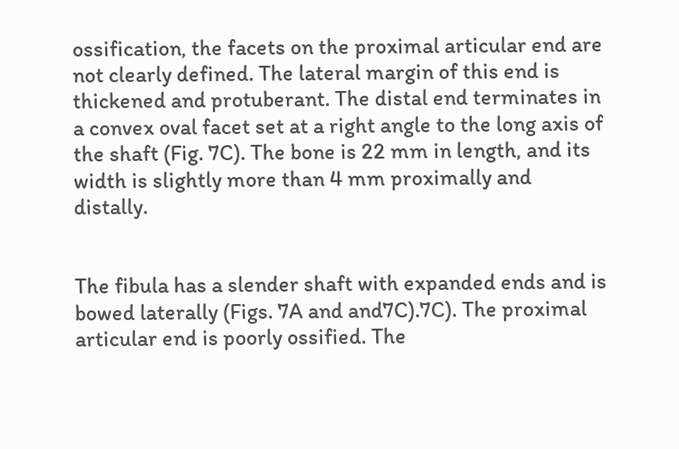ossification, the facets on the proximal articular end are not clearly defined. The lateral margin of this end is thickened and protuberant. The distal end terminates in a convex oval facet set at a right angle to the long axis of the shaft (Fig. 7C). The bone is 22 mm in length, and its width is slightly more than 4 mm proximally and distally.


The fibula has a slender shaft with expanded ends and is bowed laterally (Figs. 7A and and7C).7C). The proximal articular end is poorly ossified. The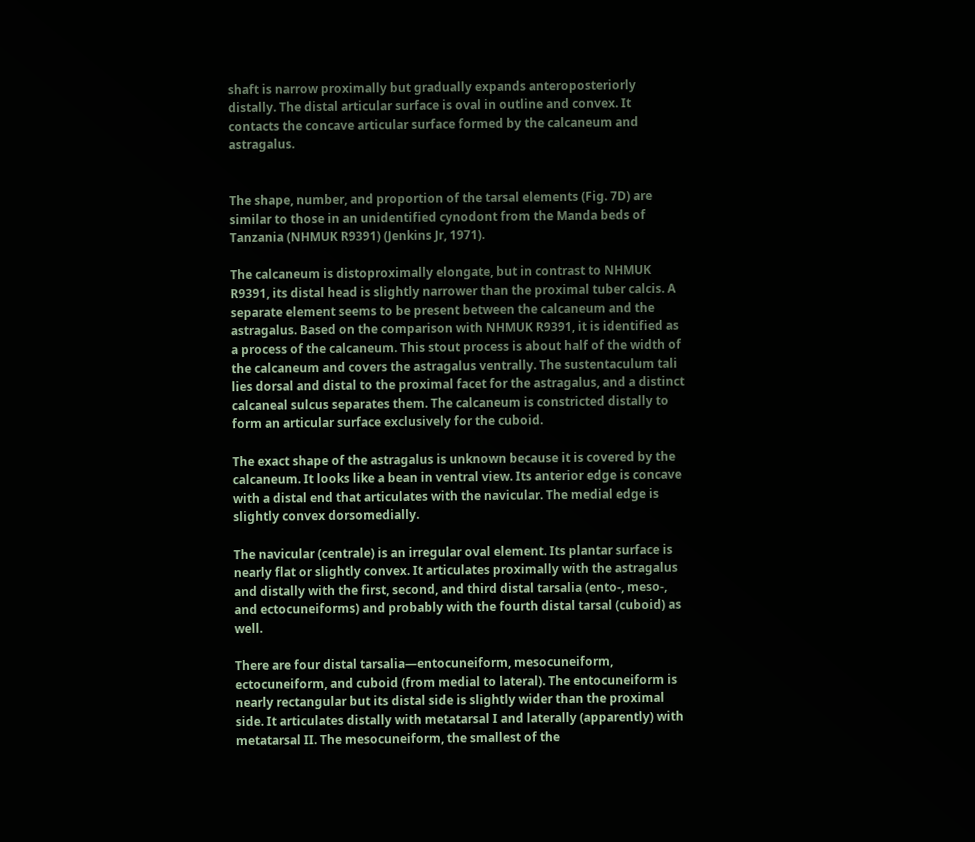shaft is narrow proximally but gradually expands anteroposteriorly distally. The distal articular surface is oval in outline and convex. It contacts the concave articular surface formed by the calcaneum and astragalus.


The shape, number, and proportion of the tarsal elements (Fig. 7D) are similar to those in an unidentified cynodont from the Manda beds of Tanzania (NHMUK R9391) (Jenkins Jr, 1971).

The calcaneum is distoproximally elongate, but in contrast to NHMUK R9391, its distal head is slightly narrower than the proximal tuber calcis. A separate element seems to be present between the calcaneum and the astragalus. Based on the comparison with NHMUK R9391, it is identified as a process of the calcaneum. This stout process is about half of the width of the calcaneum and covers the astragalus ventrally. The sustentaculum tali lies dorsal and distal to the proximal facet for the astragalus, and a distinct calcaneal sulcus separates them. The calcaneum is constricted distally to form an articular surface exclusively for the cuboid.

The exact shape of the astragalus is unknown because it is covered by the calcaneum. It looks like a bean in ventral view. Its anterior edge is concave with a distal end that articulates with the navicular. The medial edge is slightly convex dorsomedially.

The navicular (centrale) is an irregular oval element. Its plantar surface is nearly flat or slightly convex. It articulates proximally with the astragalus and distally with the first, second, and third distal tarsalia (ento-, meso-, and ectocuneiforms) and probably with the fourth distal tarsal (cuboid) as well.

There are four distal tarsalia—entocuneiform, mesocuneiform, ectocuneiform, and cuboid (from medial to lateral). The entocuneiform is nearly rectangular but its distal side is slightly wider than the proximal side. It articulates distally with metatarsal I and laterally (apparently) with metatarsal II. The mesocuneiform, the smallest of the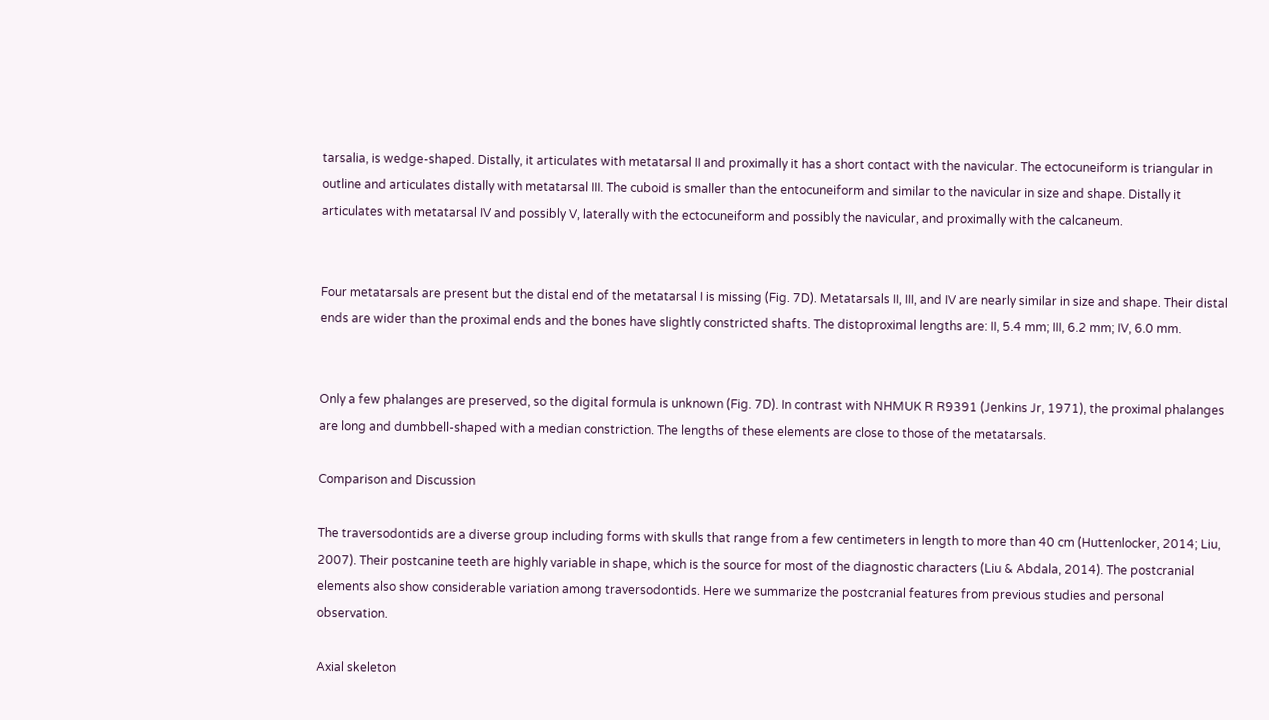tarsalia, is wedge-shaped. Distally, it articulates with metatarsal II and proximally it has a short contact with the navicular. The ectocuneiform is triangular in outline and articulates distally with metatarsal III. The cuboid is smaller than the entocuneiform and similar to the navicular in size and shape. Distally it articulates with metatarsal IV and possibly V, laterally with the ectocuneiform and possibly the navicular, and proximally with the calcaneum.


Four metatarsals are present but the distal end of the metatarsal I is missing (Fig. 7D). Metatarsals II, III, and IV are nearly similar in size and shape. Their distal ends are wider than the proximal ends and the bones have slightly constricted shafts. The distoproximal lengths are: II, 5.4 mm; III, 6.2 mm; IV, 6.0 mm.


Only a few phalanges are preserved, so the digital formula is unknown (Fig. 7D). In contrast with NHMUK R R9391 (Jenkins Jr, 1971), the proximal phalanges are long and dumbbell-shaped with a median constriction. The lengths of these elements are close to those of the metatarsals.

Comparison and Discussion

The traversodontids are a diverse group including forms with skulls that range from a few centimeters in length to more than 40 cm (Huttenlocker, 2014; Liu, 2007). Their postcanine teeth are highly variable in shape, which is the source for most of the diagnostic characters (Liu & Abdala, 2014). The postcranial elements also show considerable variation among traversodontids. Here we summarize the postcranial features from previous studies and personal observation.

Axial skeleton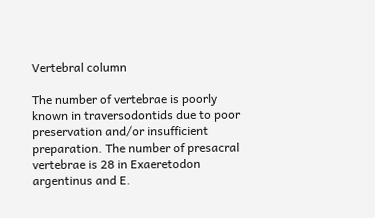Vertebral column

The number of vertebrae is poorly known in traversodontids due to poor preservation and/or insufficient preparation. The number of presacral vertebrae is 28 in Exaeretodon argentinus and E.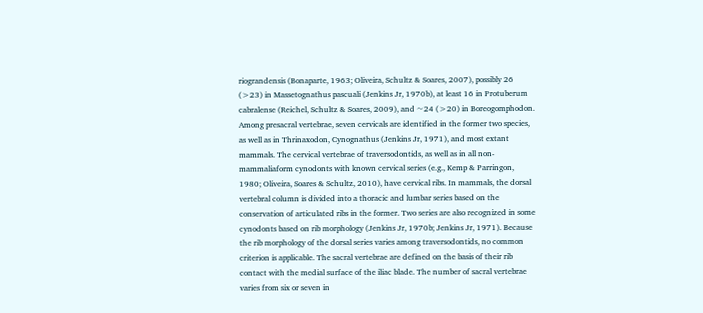riograndensis (Bonaparte, 1963; Oliveira, Schultz & Soares, 2007), possibly 26 (>23) in Massetognathus pascuali (Jenkins Jr, 1970b), at least 16 in Protuberum cabralense (Reichel, Schultz & Soares, 2009), and ~24 (>20) in Boreogomphodon. Among presacral vertebrae, seven cervicals are identified in the former two species, as well as in Thrinaxodon, Cynognathus (Jenkins Jr, 1971), and most extant mammals. The cervical vertebrae of traversodontids, as well as in all non-mammaliaform cynodonts with known cervical series (e.g., Kemp & Parringon, 1980; Oliveira, Soares & Schultz, 2010), have cervical ribs. In mammals, the dorsal vertebral column is divided into a thoracic and lumbar series based on the conservation of articulated ribs in the former. Two series are also recognized in some cynodonts based on rib morphology (Jenkins Jr, 1970b; Jenkins Jr, 1971). Because the rib morphology of the dorsal series varies among traversodontids, no common criterion is applicable. The sacral vertebrae are defined on the basis of their rib contact with the medial surface of the iliac blade. The number of sacral vertebrae varies from six or seven in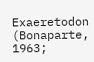Exaeretodon (Bonaparte, 1963;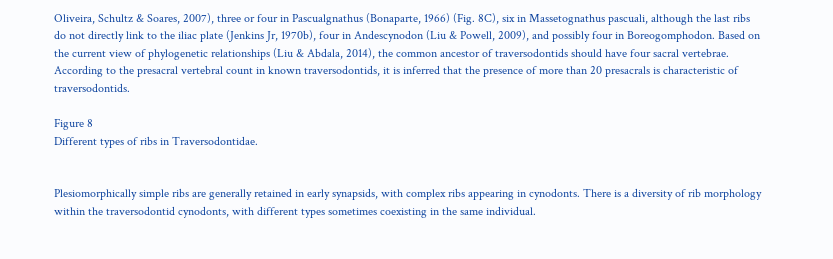Oliveira, Schultz & Soares, 2007), three or four in Pascualgnathus (Bonaparte, 1966) (Fig. 8C), six in Massetognathus pascuali, although the last ribs do not directly link to the iliac plate (Jenkins Jr, 1970b), four in Andescynodon (Liu & Powell, 2009), and possibly four in Boreogomphodon. Based on the current view of phylogenetic relationships (Liu & Abdala, 2014), the common ancestor of traversodontids should have four sacral vertebrae. According to the presacral vertebral count in known traversodontids, it is inferred that the presence of more than 20 presacrals is characteristic of traversodontids.

Figure 8
Different types of ribs in Traversodontidae.


Plesiomorphically simple ribs are generally retained in early synapsids, with complex ribs appearing in cynodonts. There is a diversity of rib morphology within the traversodontid cynodonts, with different types sometimes coexisting in the same individual.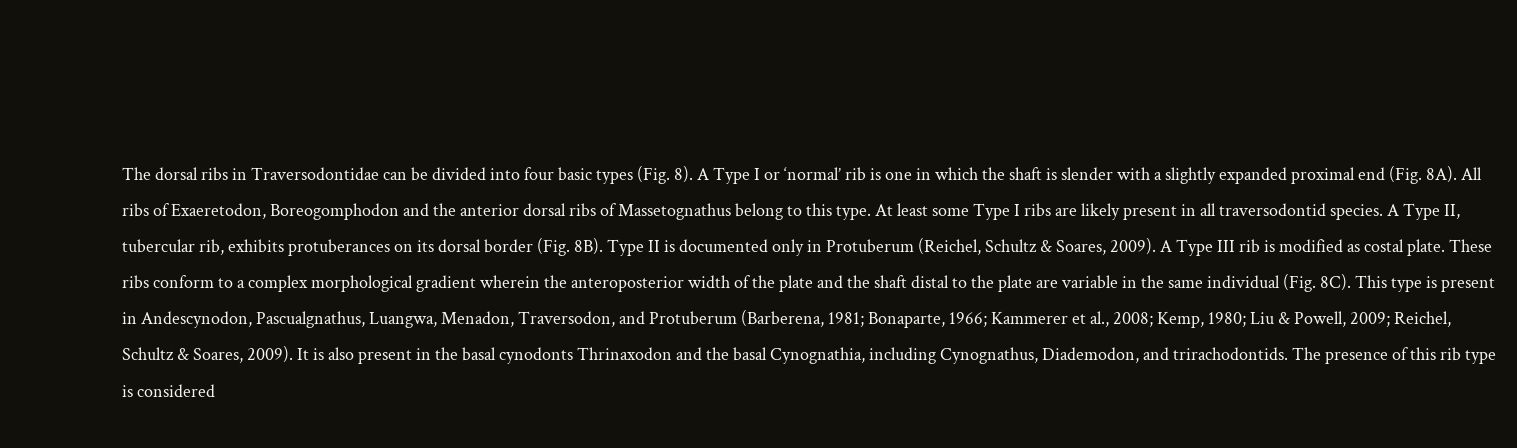The dorsal ribs in Traversodontidae can be divided into four basic types (Fig. 8). A Type I or ‘normal’ rib is one in which the shaft is slender with a slightly expanded proximal end (Fig. 8A). All ribs of Exaeretodon, Boreogomphodon and the anterior dorsal ribs of Massetognathus belong to this type. At least some Type I ribs are likely present in all traversodontid species. A Type II, tubercular rib, exhibits protuberances on its dorsal border (Fig. 8B). Type II is documented only in Protuberum (Reichel, Schultz & Soares, 2009). A Type III rib is modified as costal plate. These ribs conform to a complex morphological gradient wherein the anteroposterior width of the plate and the shaft distal to the plate are variable in the same individual (Fig. 8C). This type is present in Andescynodon, Pascualgnathus, Luangwa, Menadon, Traversodon, and Protuberum (Barberena, 1981; Bonaparte, 1966; Kammerer et al., 2008; Kemp, 1980; Liu & Powell, 2009; Reichel, Schultz & Soares, 2009). It is also present in the basal cynodonts Thrinaxodon and the basal Cynognathia, including Cynognathus, Diademodon, and trirachodontids. The presence of this rib type is considered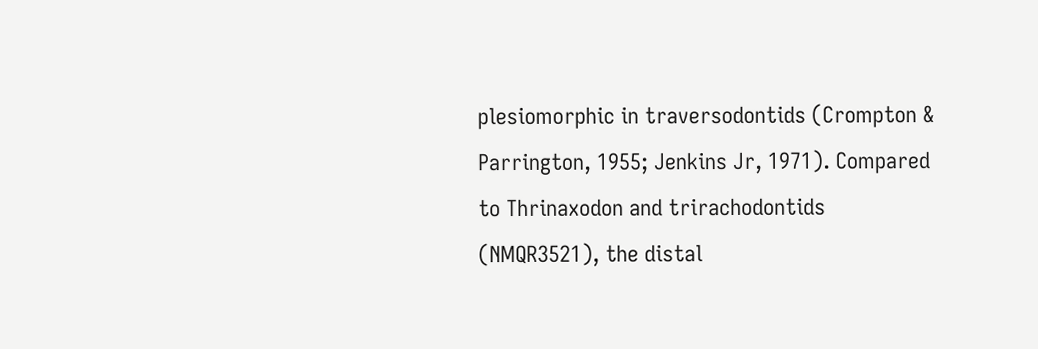plesiomorphic in traversodontids (Crompton & Parrington, 1955; Jenkins Jr, 1971). Compared to Thrinaxodon and trirachodontids (NMQR3521), the distal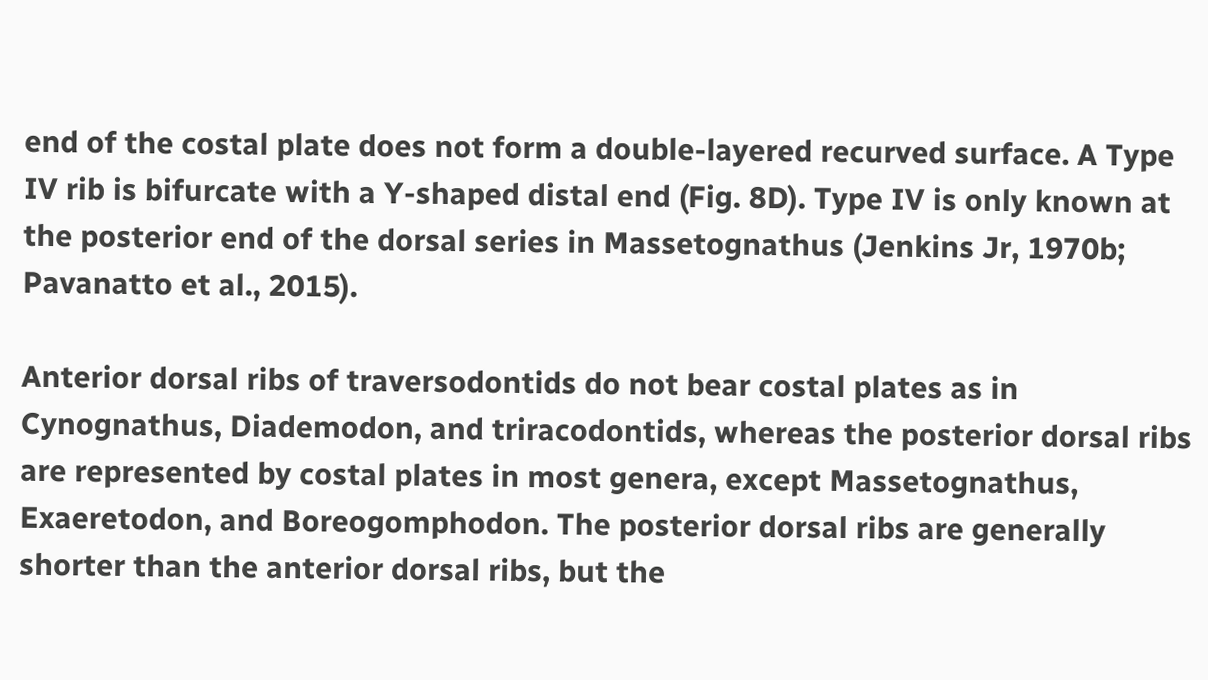end of the costal plate does not form a double-layered recurved surface. A Type IV rib is bifurcate with a Y-shaped distal end (Fig. 8D). Type IV is only known at the posterior end of the dorsal series in Massetognathus (Jenkins Jr, 1970b; Pavanatto et al., 2015).

Anterior dorsal ribs of traversodontids do not bear costal plates as in Cynognathus, Diademodon, and triracodontids, whereas the posterior dorsal ribs are represented by costal plates in most genera, except Massetognathus, Exaeretodon, and Boreogomphodon. The posterior dorsal ribs are generally shorter than the anterior dorsal ribs, but the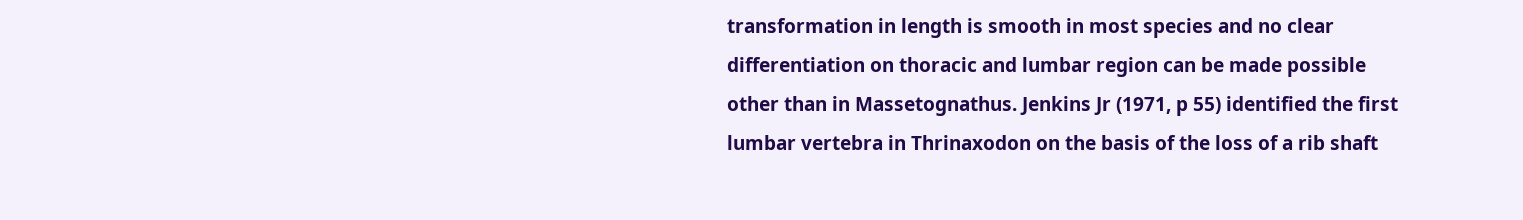transformation in length is smooth in most species and no clear differentiation on thoracic and lumbar region can be made possible other than in Massetognathus. Jenkins Jr (1971, p 55) identified the first lumbar vertebra in Thrinaxodon on the basis of the loss of a rib shaft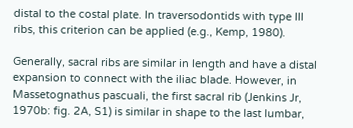distal to the costal plate. In traversodontids with type III ribs, this criterion can be applied (e.g., Kemp, 1980).

Generally, sacral ribs are similar in length and have a distal expansion to connect with the iliac blade. However, in Massetognathus pascuali, the first sacral rib (Jenkins Jr, 1970b: fig. 2A, S1) is similar in shape to the last lumbar,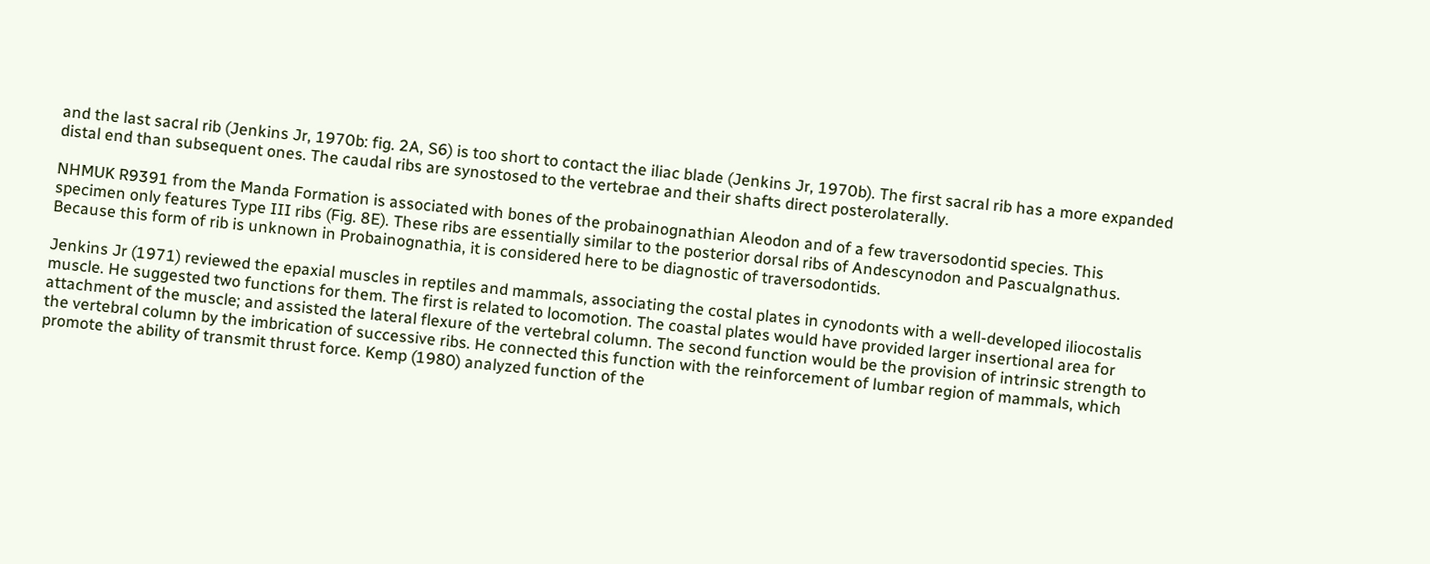and the last sacral rib (Jenkins Jr, 1970b: fig. 2A, S6) is too short to contact the iliac blade (Jenkins Jr, 1970b). The first sacral rib has a more expanded distal end than subsequent ones. The caudal ribs are synostosed to the vertebrae and their shafts direct posterolaterally.

NHMUK R9391 from the Manda Formation is associated with bones of the probainognathian Aleodon and of a few traversodontid species. This specimen only features Type III ribs (Fig. 8E). These ribs are essentially similar to the posterior dorsal ribs of Andescynodon and Pascualgnathus. Because this form of rib is unknown in Probainognathia, it is considered here to be diagnostic of traversodontids.

Jenkins Jr (1971) reviewed the epaxial muscles in reptiles and mammals, associating the costal plates in cynodonts with a well-developed iliocostalis muscle. He suggested two functions for them. The first is related to locomotion. The coastal plates would have provided larger insertional area for attachment of the muscle; and assisted the lateral flexure of the vertebral column. The second function would be the provision of intrinsic strength to the vertebral column by the imbrication of successive ribs. He connected this function with the reinforcement of lumbar region of mammals, which promote the ability of transmit thrust force. Kemp (1980) analyzed function of the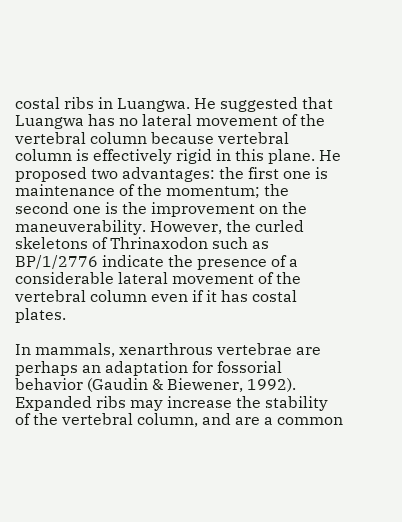costal ribs in Luangwa. He suggested that Luangwa has no lateral movement of the vertebral column because vertebral column is effectively rigid in this plane. He proposed two advantages: the first one is maintenance of the momentum; the second one is the improvement on the maneuverability. However, the curled skeletons of Thrinaxodon such as BP/1/2776 indicate the presence of a considerable lateral movement of the vertebral column even if it has costal plates.

In mammals, xenarthrous vertebrae are perhaps an adaptation for fossorial behavior (Gaudin & Biewener, 1992). Expanded ribs may increase the stability of the vertebral column, and are a common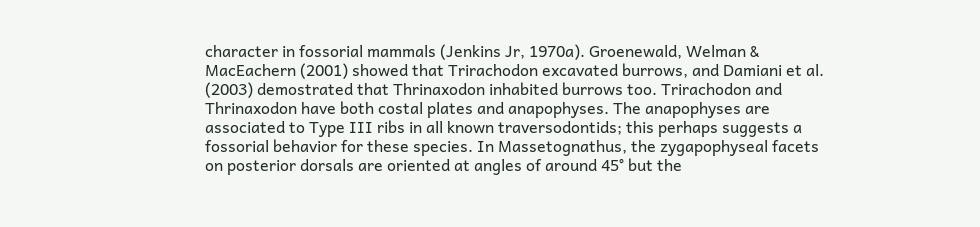character in fossorial mammals (Jenkins Jr, 1970a). Groenewald, Welman & MacEachern (2001) showed that Trirachodon excavated burrows, and Damiani et al. (2003) demostrated that Thrinaxodon inhabited burrows too. Trirachodon and Thrinaxodon have both costal plates and anapophyses. The anapophyses are associated to Type III ribs in all known traversodontids; this perhaps suggests a fossorial behavior for these species. In Massetognathus, the zygapophyseal facets on posterior dorsals are oriented at angles of around 45° but the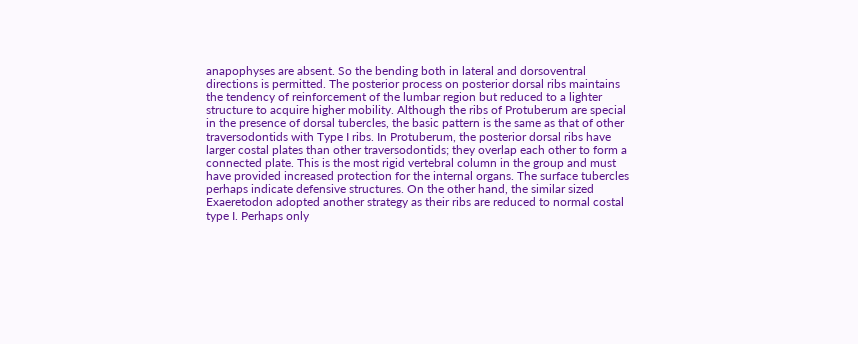anapophyses are absent. So the bending both in lateral and dorsoventral directions is permitted. The posterior process on posterior dorsal ribs maintains the tendency of reinforcement of the lumbar region but reduced to a lighter structure to acquire higher mobility. Although the ribs of Protuberum are special in the presence of dorsal tubercles, the basic pattern is the same as that of other traversodontids with Type I ribs. In Protuberum, the posterior dorsal ribs have larger costal plates than other traversodontids; they overlap each other to form a connected plate. This is the most rigid vertebral column in the group and must have provided increased protection for the internal organs. The surface tubercles perhaps indicate defensive structures. On the other hand, the similar sized Exaeretodon adopted another strategy as their ribs are reduced to normal costal type I. Perhaps only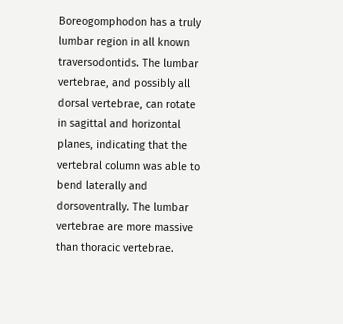Boreogomphodon has a truly lumbar region in all known traversodontids. The lumbar vertebrae, and possibly all dorsal vertebrae, can rotate in sagittal and horizontal planes, indicating that the vertebral column was able to bend laterally and dorsoventrally. The lumbar vertebrae are more massive than thoracic vertebrae.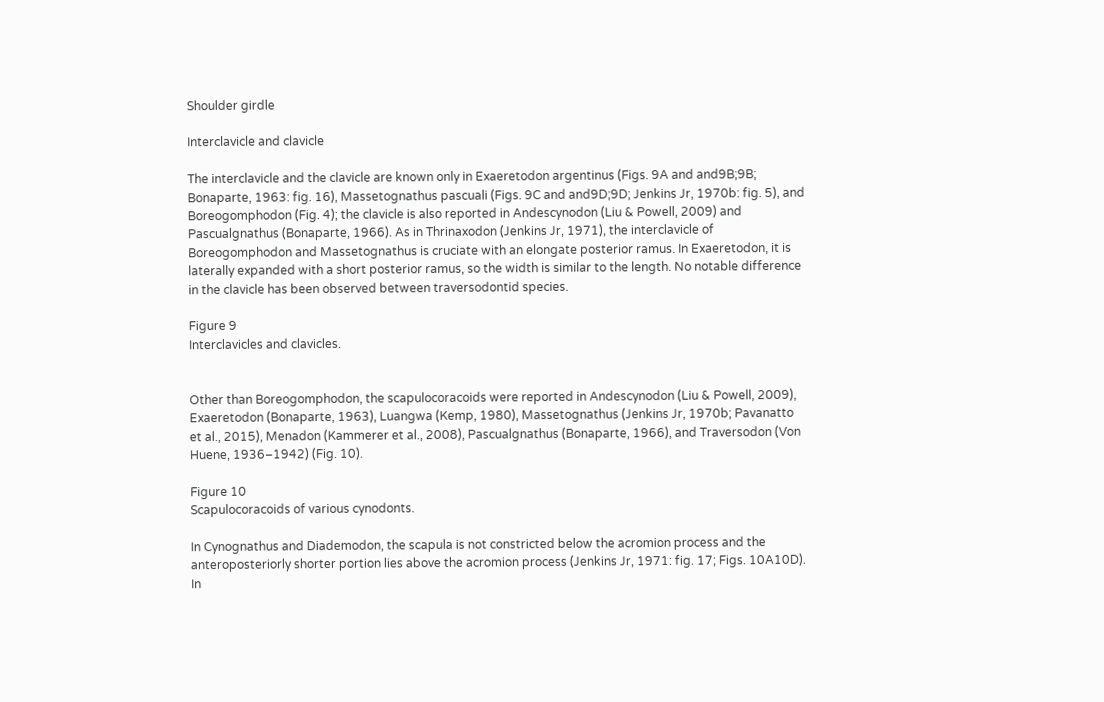Shoulder girdle

Interclavicle and clavicle

The interclavicle and the clavicle are known only in Exaeretodon argentinus (Figs. 9A and and9B;9B; Bonaparte, 1963: fig. 16), Massetognathus pascuali (Figs. 9C and and9D;9D; Jenkins Jr, 1970b: fig. 5), and Boreogomphodon (Fig. 4); the clavicle is also reported in Andescynodon (Liu & Powell, 2009) and Pascualgnathus (Bonaparte, 1966). As in Thrinaxodon (Jenkins Jr, 1971), the interclavicle of Boreogomphodon and Massetognathus is cruciate with an elongate posterior ramus. In Exaeretodon, it is laterally expanded with a short posterior ramus, so the width is similar to the length. No notable difference in the clavicle has been observed between traversodontid species.

Figure 9
Interclavicles and clavicles.


Other than Boreogomphodon, the scapulocoracoids were reported in Andescynodon (Liu & Powell, 2009), Exaeretodon (Bonaparte, 1963), Luangwa (Kemp, 1980), Massetognathus (Jenkins Jr, 1970b; Pavanatto et al., 2015), Menadon (Kammerer et al., 2008), Pascualgnathus (Bonaparte, 1966), and Traversodon (Von Huene, 1936–1942) (Fig. 10).

Figure 10
Scapulocoracoids of various cynodonts.

In Cynognathus and Diademodon, the scapula is not constricted below the acromion process and the anteroposteriorly shorter portion lies above the acromion process (Jenkins Jr, 1971: fig. 17; Figs. 10A10D). In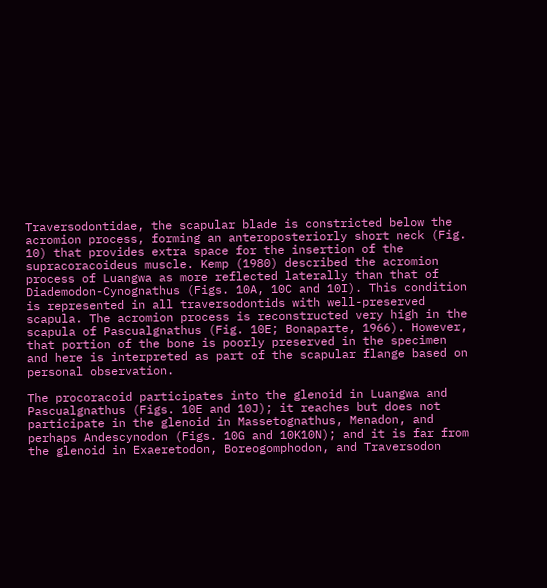Traversodontidae, the scapular blade is constricted below the acromion process, forming an anteroposteriorly short neck (Fig. 10) that provides extra space for the insertion of the supracoracoideus muscle. Kemp (1980) described the acromion process of Luangwa as more reflected laterally than that of Diademodon-Cynognathus (Figs. 10A, 10C and 10I). This condition is represented in all traversodontids with well-preserved scapula. The acromion process is reconstructed very high in the scapula of Pascualgnathus (Fig. 10E; Bonaparte, 1966). However, that portion of the bone is poorly preserved in the specimen and here is interpreted as part of the scapular flange based on personal observation.

The procoracoid participates into the glenoid in Luangwa and Pascualgnathus (Figs. 10E and 10J); it reaches but does not participate in the glenoid in Massetognathus, Menadon, and perhaps Andescynodon (Figs. 10G and 10K10N); and it is far from the glenoid in Exaeretodon, Boreogomphodon, and Traversodon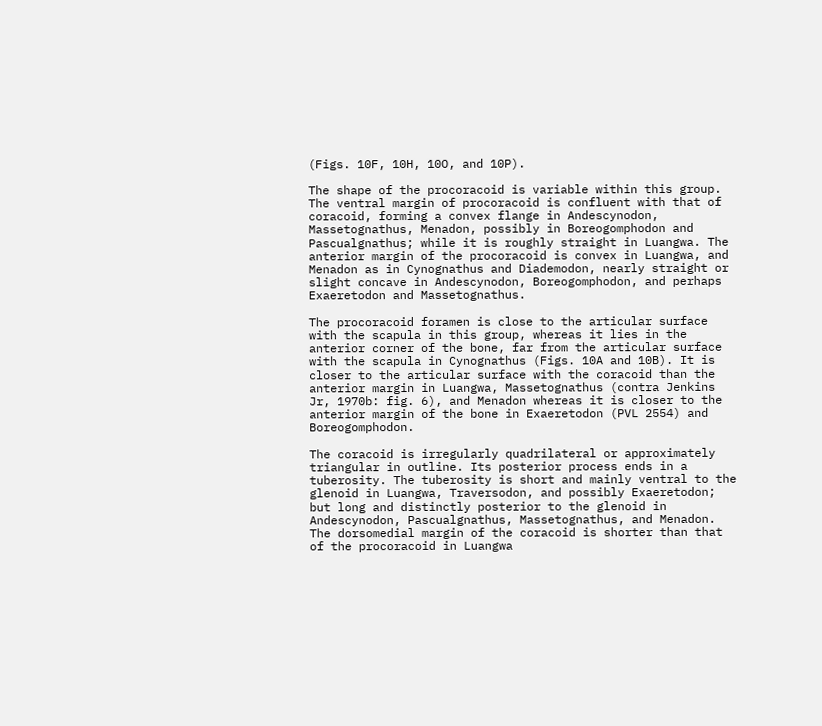(Figs. 10F, 10H, 10O, and 10P).

The shape of the procoracoid is variable within this group. The ventral margin of procoracoid is confluent with that of coracoid, forming a convex flange in Andescynodon, Massetognathus, Menadon, possibly in Boreogomphodon and Pascualgnathus; while it is roughly straight in Luangwa. The anterior margin of the procoracoid is convex in Luangwa, and Menadon as in Cynognathus and Diademodon, nearly straight or slight concave in Andescynodon, Boreogomphodon, and perhaps Exaeretodon and Massetognathus.

The procoracoid foramen is close to the articular surface with the scapula in this group, whereas it lies in the anterior corner of the bone, far from the articular surface with the scapula in Cynognathus (Figs. 10A and 10B). It is closer to the articular surface with the coracoid than the anterior margin in Luangwa, Massetognathus (contra Jenkins Jr, 1970b: fig. 6), and Menadon whereas it is closer to the anterior margin of the bone in Exaeretodon (PVL 2554) and Boreogomphodon.

The coracoid is irregularly quadrilateral or approximately triangular in outline. Its posterior process ends in a tuberosity. The tuberosity is short and mainly ventral to the glenoid in Luangwa, Traversodon, and possibly Exaeretodon; but long and distinctly posterior to the glenoid in Andescynodon, Pascualgnathus, Massetognathus, and Menadon. The dorsomedial margin of the coracoid is shorter than that of the procoracoid in Luangwa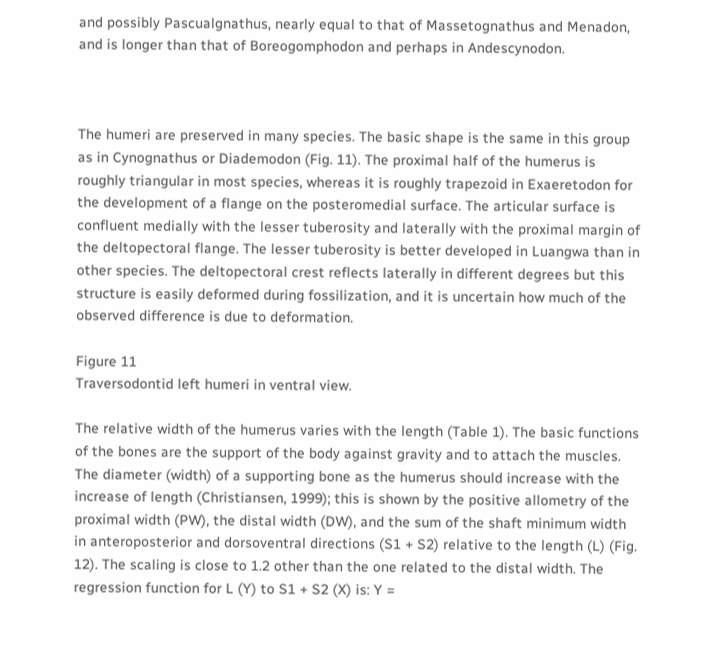and possibly Pascualgnathus, nearly equal to that of Massetognathus and Menadon, and is longer than that of Boreogomphodon and perhaps in Andescynodon.



The humeri are preserved in many species. The basic shape is the same in this group as in Cynognathus or Diademodon (Fig. 11). The proximal half of the humerus is roughly triangular in most species, whereas it is roughly trapezoid in Exaeretodon for the development of a flange on the posteromedial surface. The articular surface is confluent medially with the lesser tuberosity and laterally with the proximal margin of the deltopectoral flange. The lesser tuberosity is better developed in Luangwa than in other species. The deltopectoral crest reflects laterally in different degrees but this structure is easily deformed during fossilization, and it is uncertain how much of the observed difference is due to deformation.

Figure 11
Traversodontid left humeri in ventral view.

The relative width of the humerus varies with the length (Table 1). The basic functions of the bones are the support of the body against gravity and to attach the muscles. The diameter (width) of a supporting bone as the humerus should increase with the increase of length (Christiansen, 1999); this is shown by the positive allometry of the proximal width (PW), the distal width (DW), and the sum of the shaft minimum width in anteroposterior and dorsoventral directions (S1 + S2) relative to the length (L) (Fig. 12). The scaling is close to 1.2 other than the one related to the distal width. The regression function for L (Y) to S1 + S2 (X) is: Y =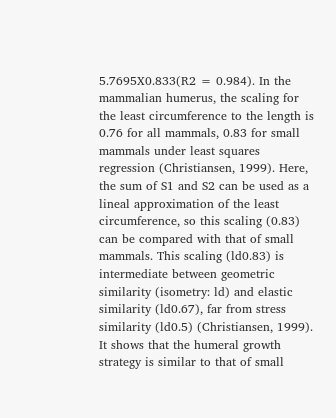5.7695X0.833(R2 = 0.984). In the mammalian humerus, the scaling for the least circumference to the length is 0.76 for all mammals, 0.83 for small mammals under least squares regression (Christiansen, 1999). Here, the sum of S1 and S2 can be used as a lineal approximation of the least circumference, so this scaling (0.83) can be compared with that of small mammals. This scaling (ld0.83) is intermediate between geometric similarity (isometry: ld) and elastic similarity (ld0.67), far from stress similarity (ld0.5) (Christiansen, 1999). It shows that the humeral growth strategy is similar to that of small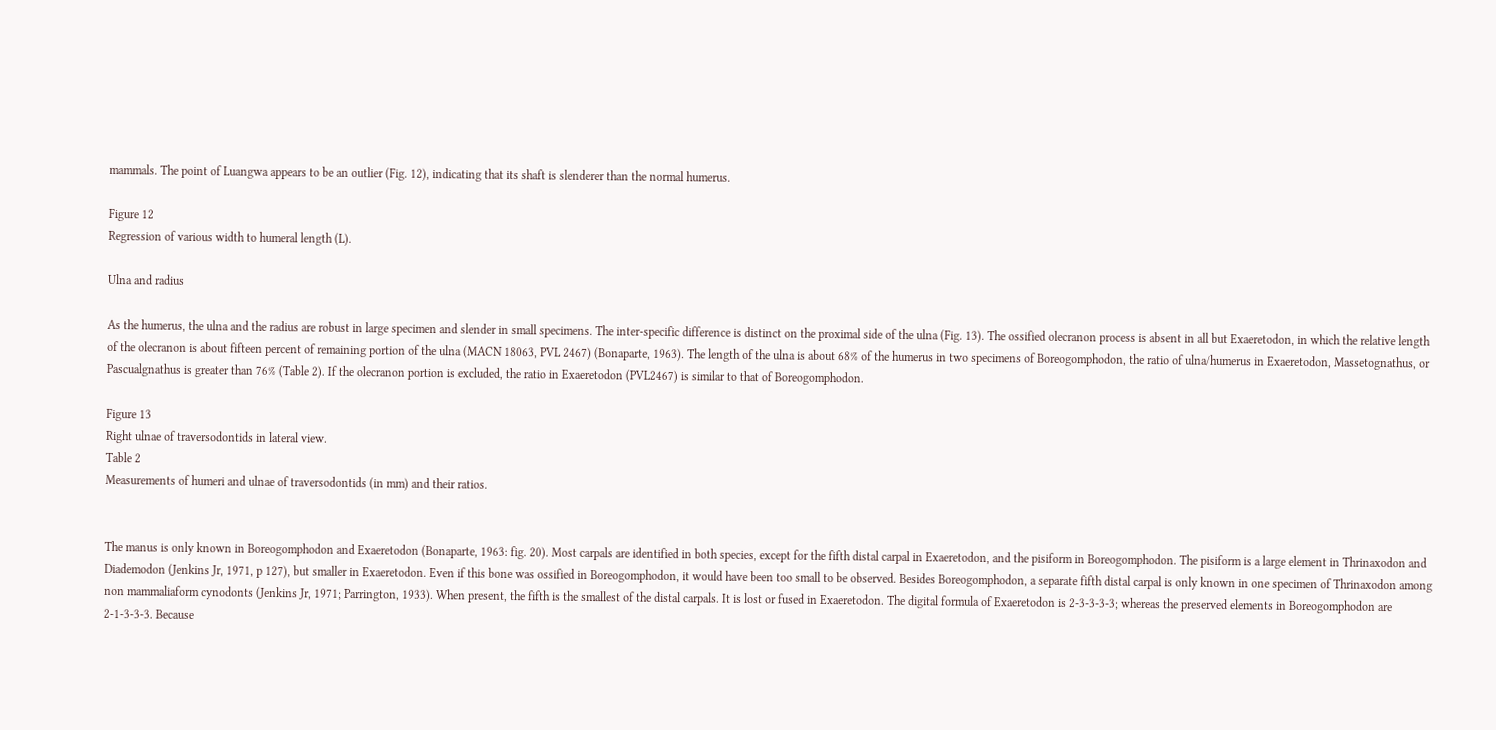mammals. The point of Luangwa appears to be an outlier (Fig. 12), indicating that its shaft is slenderer than the normal humerus.

Figure 12
Regression of various width to humeral length (L).

Ulna and radius

As the humerus, the ulna and the radius are robust in large specimen and slender in small specimens. The inter-specific difference is distinct on the proximal side of the ulna (Fig. 13). The ossified olecranon process is absent in all but Exaeretodon, in which the relative length of the olecranon is about fifteen percent of remaining portion of the ulna (MACN 18063, PVL 2467) (Bonaparte, 1963). The length of the ulna is about 68% of the humerus in two specimens of Boreogomphodon, the ratio of ulna/humerus in Exaeretodon, Massetognathus, or Pascualgnathus is greater than 76% (Table 2). If the olecranon portion is excluded, the ratio in Exaeretodon (PVL2467) is similar to that of Boreogomphodon.

Figure 13
Right ulnae of traversodontids in lateral view.
Table 2
Measurements of humeri and ulnae of traversodontids (in mm) and their ratios.


The manus is only known in Boreogomphodon and Exaeretodon (Bonaparte, 1963: fig. 20). Most carpals are identified in both species, except for the fifth distal carpal in Exaeretodon, and the pisiform in Boreogomphodon. The pisiform is a large element in Thrinaxodon and Diademodon (Jenkins Jr, 1971, p 127), but smaller in Exaeretodon. Even if this bone was ossified in Boreogomphodon, it would have been too small to be observed. Besides Boreogomphodon, a separate fifth distal carpal is only known in one specimen of Thrinaxodon among non mammaliaform cynodonts (Jenkins Jr, 1971; Parrington, 1933). When present, the fifth is the smallest of the distal carpals. It is lost or fused in Exaeretodon. The digital formula of Exaeretodon is 2-3-3-3-3; whereas the preserved elements in Boreogomphodon are 2-1-3-3-3. Because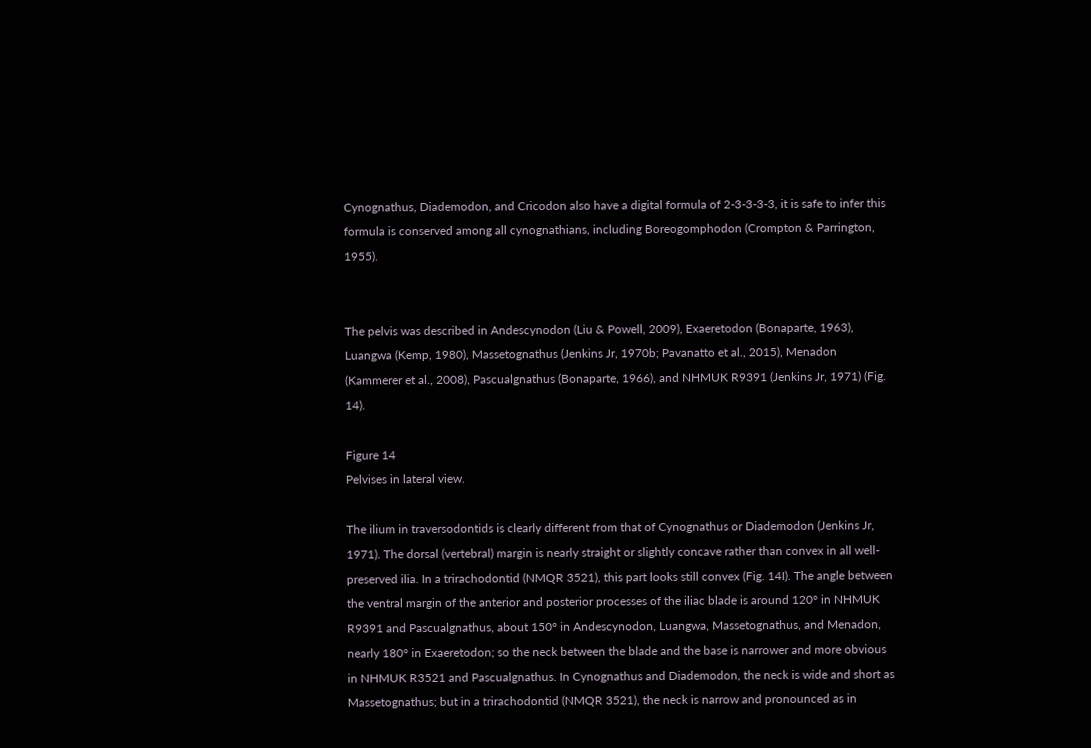Cynognathus, Diademodon, and Cricodon also have a digital formula of 2-3-3-3-3, it is safe to infer this formula is conserved among all cynognathians, including Boreogomphodon (Crompton & Parrington, 1955).


The pelvis was described in Andescynodon (Liu & Powell, 2009), Exaeretodon (Bonaparte, 1963), Luangwa (Kemp, 1980), Massetognathus (Jenkins Jr, 1970b; Pavanatto et al., 2015), Menadon (Kammerer et al., 2008), Pascualgnathus (Bonaparte, 1966), and NHMUK R9391 (Jenkins Jr, 1971) (Fig. 14).

Figure 14
Pelvises in lateral view.

The ilium in traversodontids is clearly different from that of Cynognathus or Diademodon (Jenkins Jr, 1971). The dorsal (vertebral) margin is nearly straight or slightly concave rather than convex in all well-preserved ilia. In a trirachodontid (NMQR 3521), this part looks still convex (Fig. 14I). The angle between the ventral margin of the anterior and posterior processes of the iliac blade is around 120° in NHMUK R9391 and Pascualgnathus, about 150° in Andescynodon, Luangwa, Massetognathus, and Menadon, nearly 180° in Exaeretodon; so the neck between the blade and the base is narrower and more obvious in NHMUK R3521 and Pascualgnathus. In Cynognathus and Diademodon, the neck is wide and short as Massetognathus; but in a trirachodontid (NMQR 3521), the neck is narrow and pronounced as in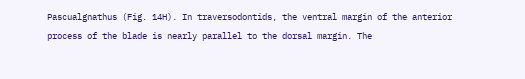Pascualgnathus (Fig. 14H). In traversodontids, the ventral margin of the anterior process of the blade is nearly parallel to the dorsal margin. The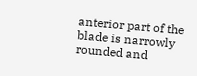anterior part of the blade is narrowly rounded and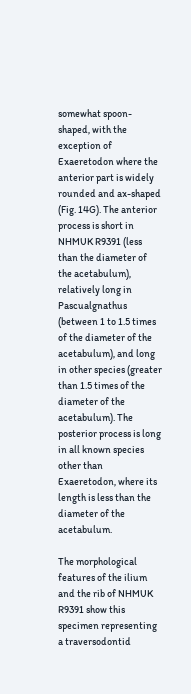somewhat spoon-shaped, with the exception of Exaeretodon where the anterior part is widely rounded and ax-shaped (Fig. 14G). The anterior process is short in NHMUK R9391 (less than the diameter of the acetabulum), relatively long in Pascualgnathus (between 1 to 1.5 times of the diameter of the acetabulum), and long in other species (greater than 1.5 times of the diameter of the acetabulum). The posterior process is long in all known species other than Exaeretodon, where its length is less than the diameter of the acetabulum.

The morphological features of the ilium and the rib of NHMUK R9391 show this specimen representing a traversodontid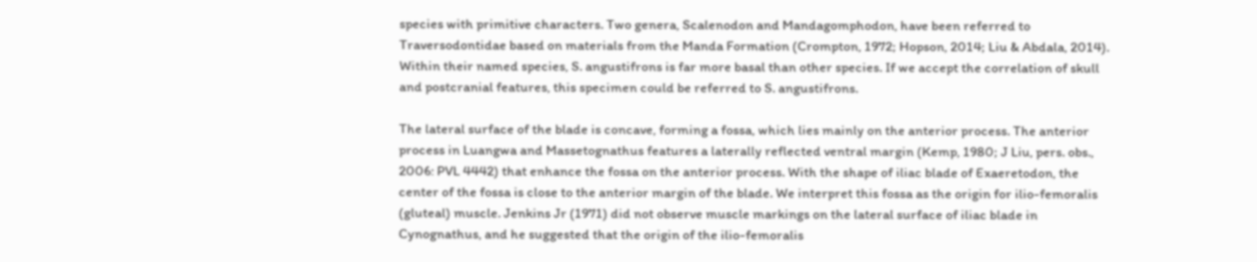species with primitive characters. Two genera, Scalenodon and Mandagomphodon, have been referred to Traversodontidae based on materials from the Manda Formation (Crompton, 1972; Hopson, 2014; Liu & Abdala, 2014). Within their named species, S. angustifrons is far more basal than other species. If we accept the correlation of skull and postcranial features, this specimen could be referred to S. angustifrons.

The lateral surface of the blade is concave, forming a fossa, which lies mainly on the anterior process. The anterior process in Luangwa and Massetognathus features a laterally reflected ventral margin (Kemp, 1980; J Liu, pers. obs., 2006: PVL 4442) that enhance the fossa on the anterior process. With the shape of iliac blade of Exaeretodon, the center of the fossa is close to the anterior margin of the blade. We interpret this fossa as the origin for ilio-femoralis (gluteal) muscle. Jenkins Jr (1971) did not observe muscle markings on the lateral surface of iliac blade in Cynognathus, and he suggested that the origin of the ilio-femoralis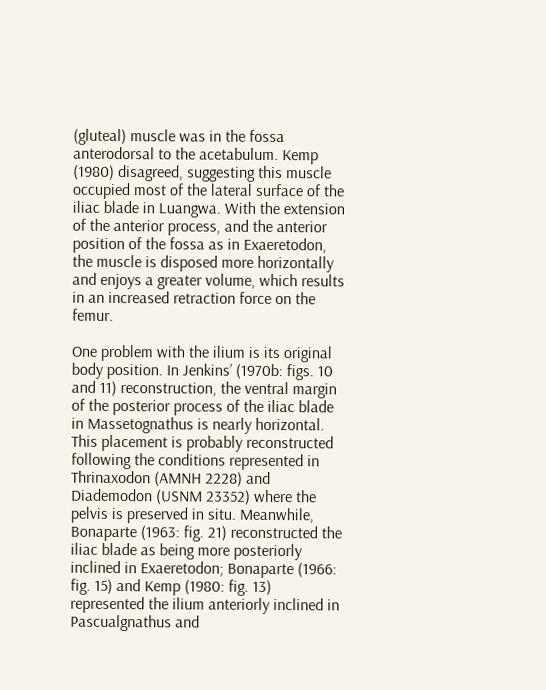(gluteal) muscle was in the fossa anterodorsal to the acetabulum. Kemp (1980) disagreed, suggesting this muscle occupied most of the lateral surface of the iliac blade in Luangwa. With the extension of the anterior process, and the anterior position of the fossa as in Exaeretodon, the muscle is disposed more horizontally and enjoys a greater volume, which results in an increased retraction force on the femur.

One problem with the ilium is its original body position. In Jenkins’ (1970b: figs. 10 and 11) reconstruction, the ventral margin of the posterior process of the iliac blade in Massetognathus is nearly horizontal. This placement is probably reconstructed following the conditions represented in Thrinaxodon (AMNH 2228) and Diademodon (USNM 23352) where the pelvis is preserved in situ. Meanwhile, Bonaparte (1963: fig. 21) reconstructed the iliac blade as being more posteriorly inclined in Exaeretodon; Bonaparte (1966: fig. 15) and Kemp (1980: fig. 13) represented the ilium anteriorly inclined in Pascualgnathus and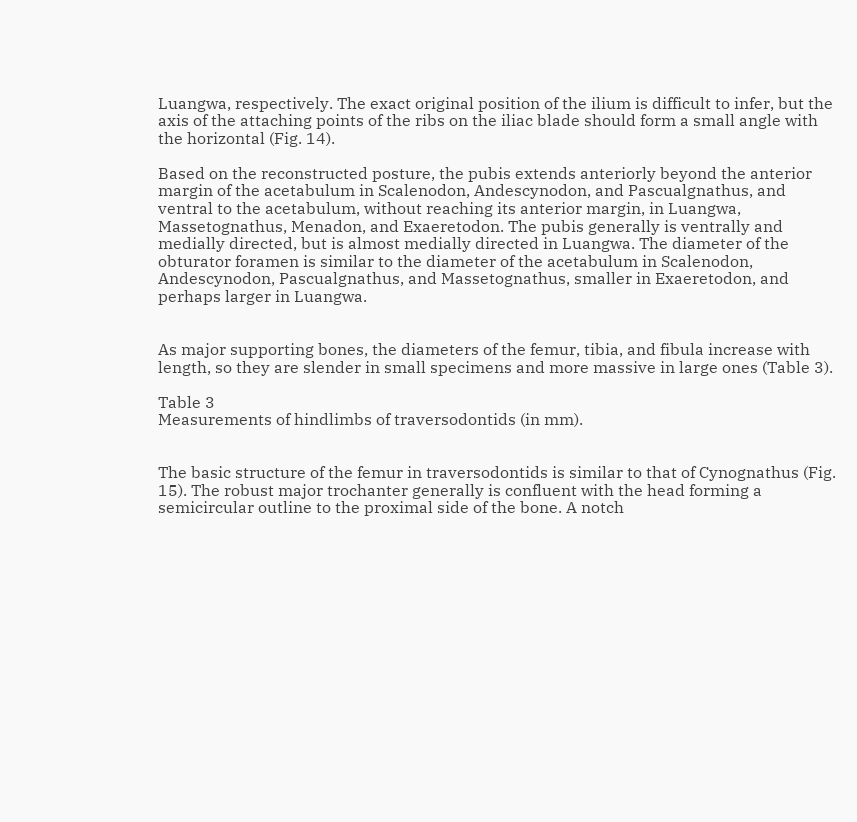Luangwa, respectively. The exact original position of the ilium is difficult to infer, but the axis of the attaching points of the ribs on the iliac blade should form a small angle with the horizontal (Fig. 14).

Based on the reconstructed posture, the pubis extends anteriorly beyond the anterior margin of the acetabulum in Scalenodon, Andescynodon, and Pascualgnathus, and ventral to the acetabulum, without reaching its anterior margin, in Luangwa, Massetognathus, Menadon, and Exaeretodon. The pubis generally is ventrally and medially directed, but is almost medially directed in Luangwa. The diameter of the obturator foramen is similar to the diameter of the acetabulum in Scalenodon, Andescynodon, Pascualgnathus, and Massetognathus, smaller in Exaeretodon, and perhaps larger in Luangwa.


As major supporting bones, the diameters of the femur, tibia, and fibula increase with length, so they are slender in small specimens and more massive in large ones (Table 3).

Table 3
Measurements of hindlimbs of traversodontids (in mm).


The basic structure of the femur in traversodontids is similar to that of Cynognathus (Fig. 15). The robust major trochanter generally is confluent with the head forming a semicircular outline to the proximal side of the bone. A notch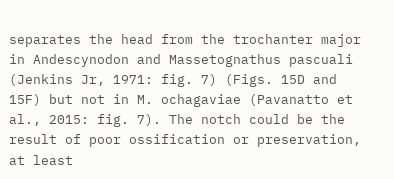separates the head from the trochanter major in Andescynodon and Massetognathus pascuali (Jenkins Jr, 1971: fig. 7) (Figs. 15D and 15F) but not in M. ochagaviae (Pavanatto et al., 2015: fig. 7). The notch could be the result of poor ossification or preservation, at least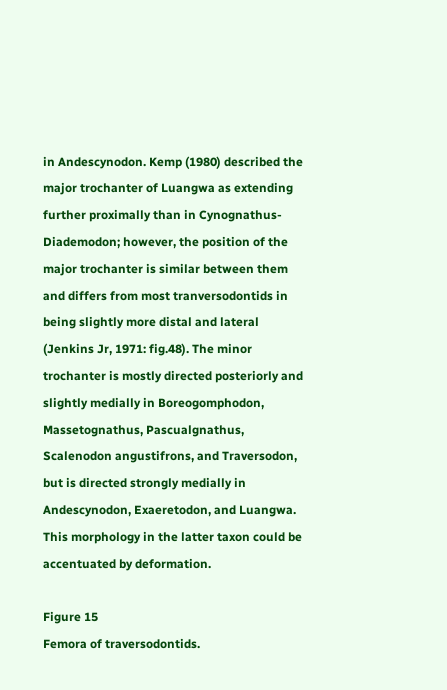in Andescynodon. Kemp (1980) described the major trochanter of Luangwa as extending further proximally than in Cynognathus-Diademodon; however, the position of the major trochanter is similar between them and differs from most tranversodontids in being slightly more distal and lateral (Jenkins Jr, 1971: fig.48). The minor trochanter is mostly directed posteriorly and slightly medially in Boreogomphodon, Massetognathus, Pascualgnathus, Scalenodon angustifrons, and Traversodon, but is directed strongly medially in Andescynodon, Exaeretodon, and Luangwa. This morphology in the latter taxon could be accentuated by deformation.

Figure 15
Femora of traversodontids.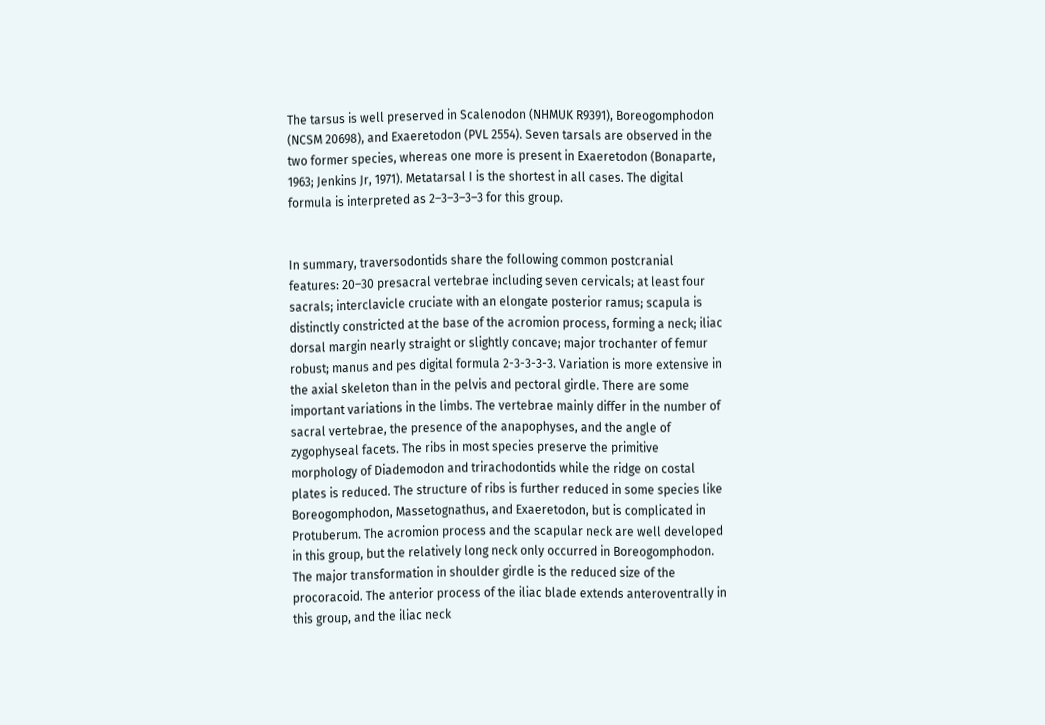The tarsus is well preserved in Scalenodon (NHMUK R9391), Boreogomphodon (NCSM 20698), and Exaeretodon (PVL 2554). Seven tarsals are observed in the two former species, whereas one more is present in Exaeretodon (Bonaparte, 1963; Jenkins Jr, 1971). Metatarsal I is the shortest in all cases. The digital formula is interpreted as 2–3–3–3–3 for this group.


In summary, traversodontids share the following common postcranial features: 20–30 presacral vertebrae including seven cervicals; at least four sacrals; interclavicle cruciate with an elongate posterior ramus; scapula is distinctly constricted at the base of the acromion process, forming a neck; iliac dorsal margin nearly straight or slightly concave; major trochanter of femur robust; manus and pes digital formula 2-3-3-3-3. Variation is more extensive in the axial skeleton than in the pelvis and pectoral girdle. There are some important variations in the limbs. The vertebrae mainly differ in the number of sacral vertebrae, the presence of the anapophyses, and the angle of zygophyseal facets. The ribs in most species preserve the primitive morphology of Diademodon and trirachodontids while the ridge on costal plates is reduced. The structure of ribs is further reduced in some species like Boreogomphodon, Massetognathus, and Exaeretodon, but is complicated in Protuberum. The acromion process and the scapular neck are well developed in this group, but the relatively long neck only occurred in Boreogomphodon. The major transformation in shoulder girdle is the reduced size of the procoracoid. The anterior process of the iliac blade extends anteroventrally in this group, and the iliac neck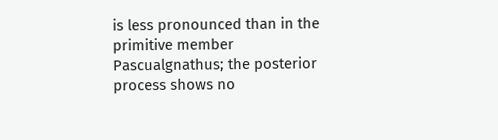is less pronounced than in the primitive member Pascualgnathus; the posterior process shows no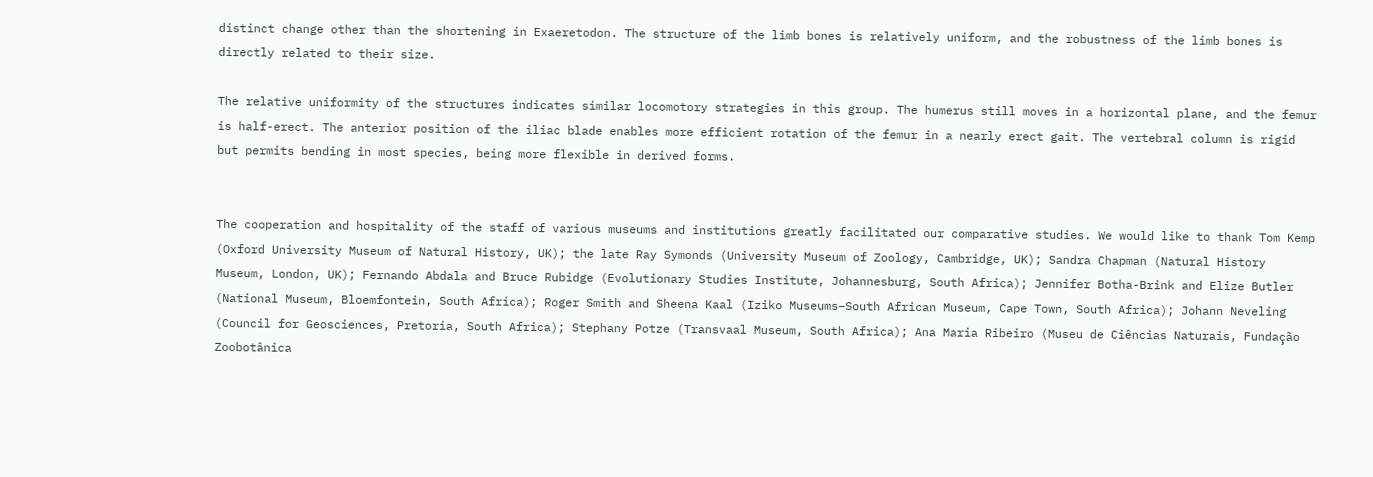distinct change other than the shortening in Exaeretodon. The structure of the limb bones is relatively uniform, and the robustness of the limb bones is directly related to their size.

The relative uniformity of the structures indicates similar locomotory strategies in this group. The humerus still moves in a horizontal plane, and the femur is half-erect. The anterior position of the iliac blade enables more efficient rotation of the femur in a nearly erect gait. The vertebral column is rigid but permits bending in most species, being more flexible in derived forms.


The cooperation and hospitality of the staff of various museums and institutions greatly facilitated our comparative studies. We would like to thank Tom Kemp (Oxford University Museum of Natural History, UK); the late Ray Symonds (University Museum of Zoology, Cambridge, UK); Sandra Chapman (Natural History Museum, London, UK); Fernando Abdala and Bruce Rubidge (Evolutionary Studies Institute, Johannesburg, South Africa); Jennifer Botha-Brink and Elize Butler (National Museum, Bloemfontein, South Africa); Roger Smith and Sheena Kaal (Iziko Museums–South African Museum, Cape Town, South Africa); Johann Neveling (Council for Geosciences, Pretoria, South Africa); Stephany Potze (Transvaal Museum, South Africa); Ana Maria Ribeiro (Museu de Ciências Naturais, Fundação Zoobotânica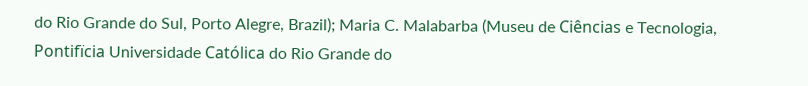do Rio Grande do Sul, Porto Alegre, Brazil); Maria C. Malabarba (Museu de Ciências e Tecnologia, Pontifïcia Universidade Católica do Rio Grande do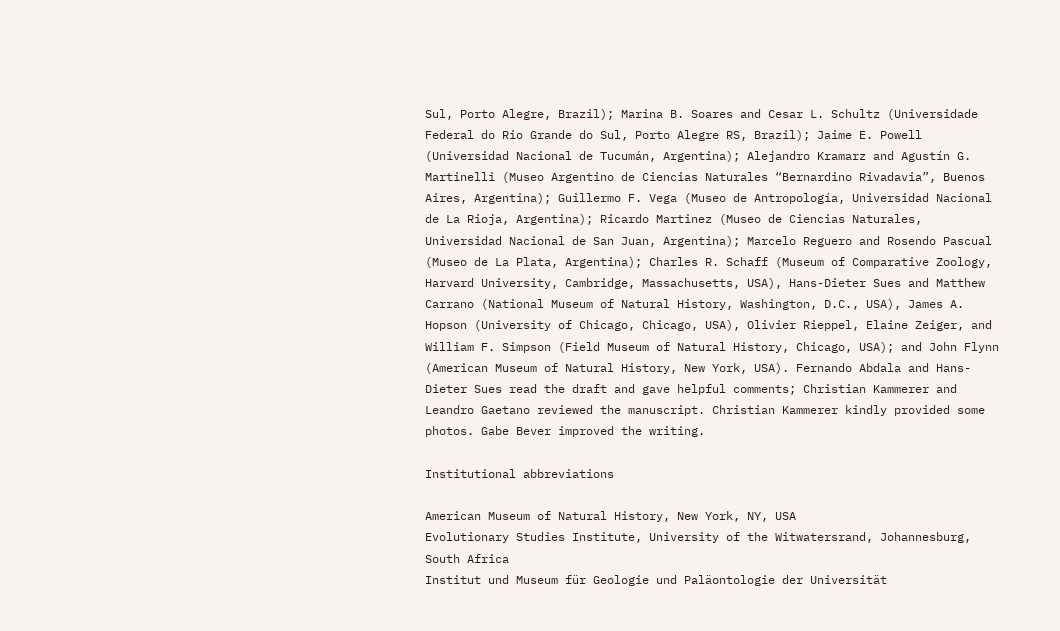Sul, Porto Alegre, Brazil); Marina B. Soares and Cesar L. Schultz (Universidade Federal do Rio Grande do Sul, Porto Alegre RS, Brazil); Jaime E. Powell (Universidad Nacional de Tucumán, Argentina); Alejandro Kramarz and Agustín G. Martinelli (Museo Argentino de Ciencias Naturales “Bernardino Rivadavia”, Buenos Aires, Argentina); Guillermo F. Vega (Museo de Antropología, Universidad Nacional de La Rioja, Argentina); Ricardo Martinez (Museo de Ciencias Naturales, Universidad Nacional de San Juan, Argentina); Marcelo Reguero and Rosendo Pascual (Museo de La Plata, Argentina); Charles R. Schaff (Museum of Comparative Zoology, Harvard University, Cambridge, Massachusetts, USA), Hans-Dieter Sues and Matthew Carrano (National Museum of Natural History, Washington, D.C., USA), James A. Hopson (University of Chicago, Chicago, USA), Olivier Rieppel, Elaine Zeiger, and William F. Simpson (Field Museum of Natural History, Chicago, USA); and John Flynn (American Museum of Natural History, New York, USA). Fernando Abdala and Hans-Dieter Sues read the draft and gave helpful comments; Christian Kammerer and Leandro Gaetano reviewed the manuscript. Christian Kammerer kindly provided some photos. Gabe Bever improved the writing.

Institutional abbreviations

American Museum of Natural History, New York, NY, USA
Evolutionary Studies Institute, University of the Witwatersrand, Johannesburg, South Africa
Institut und Museum für Geologie und Paläontologie der Universität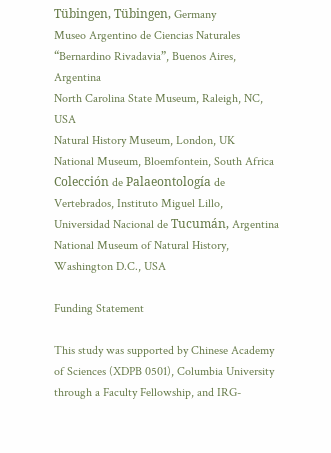Tübingen, Tübingen, Germany
Museo Argentino de Ciencias Naturales “Bernardino Rivadavia”, Buenos Aires, Argentina
North Carolina State Museum, Raleigh, NC, USA
Natural History Museum, London, UK
National Museum, Bloemfontein, South Africa
Colección de Palaeontología de Vertebrados, Instituto Miguel Lillo, Universidad Nacional de Tucumán, Argentina
National Museum of Natural History, Washington D.C., USA

Funding Statement

This study was supported by Chinese Academy of Sciences (XDPB 0501), Columbia University through a Faculty Fellowship, and IRG-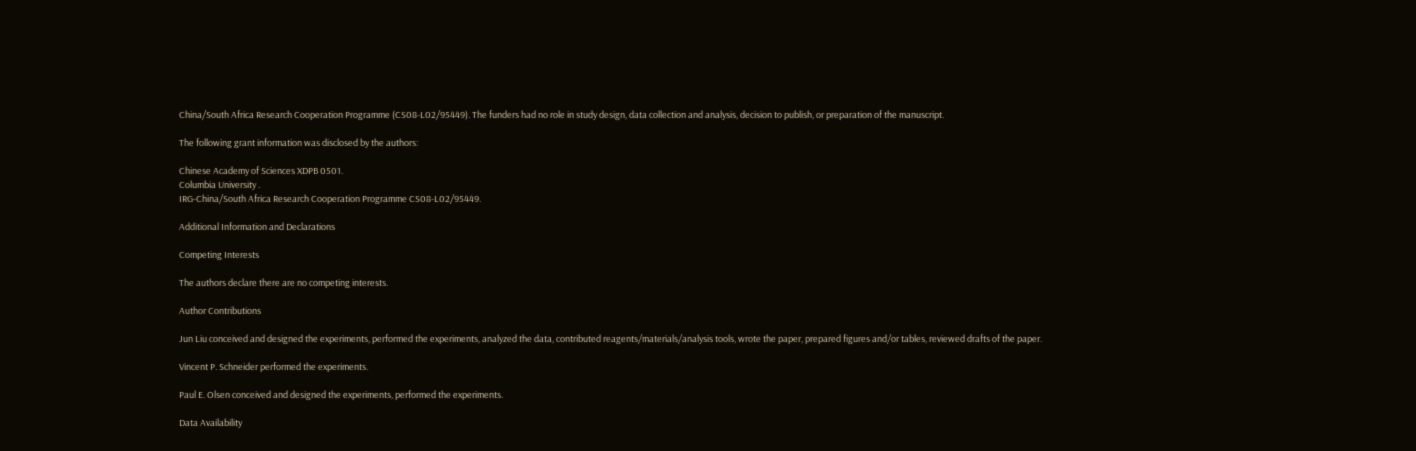China/South Africa Research Cooperation Programme (CS08-L02/95449). The funders had no role in study design, data collection and analysis, decision to publish, or preparation of the manuscript.

The following grant information was disclosed by the authors:

Chinese Academy of Sciences XDPB 0501.
Columbia University .
IRG-China/South Africa Research Cooperation Programme CS08-L02/95449.

Additional Information and Declarations

Competing Interests

The authors declare there are no competing interests.

Author Contributions

Jun Liu conceived and designed the experiments, performed the experiments, analyzed the data, contributed reagents/materials/analysis tools, wrote the paper, prepared figures and/or tables, reviewed drafts of the paper.

Vincent P. Schneider performed the experiments.

Paul E. Olsen conceived and designed the experiments, performed the experiments.

Data Availability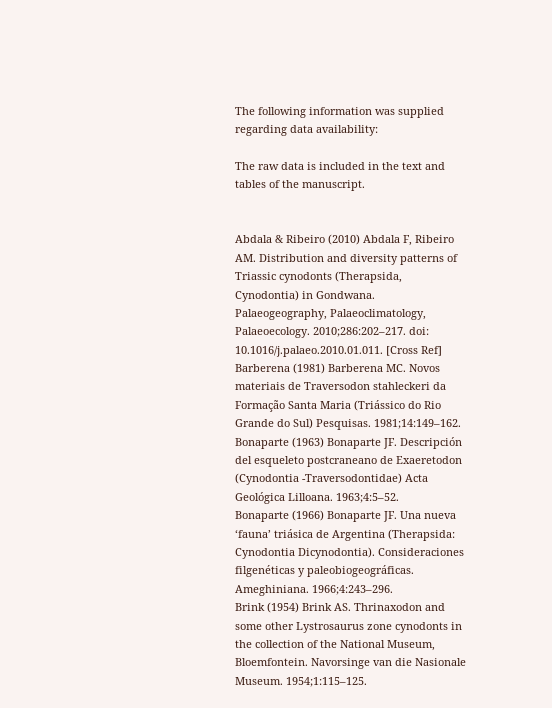The following information was supplied regarding data availability:

The raw data is included in the text and tables of the manuscript.


Abdala & Ribeiro (2010) Abdala F, Ribeiro AM. Distribution and diversity patterns of Triassic cynodonts (Therapsida, Cynodontia) in Gondwana. Palaeogeography, Palaeoclimatology, Palaeoecology. 2010;286:202–217. doi: 10.1016/j.palaeo.2010.01.011. [Cross Ref]
Barberena (1981) Barberena MC. Novos materiais de Traversodon stahleckeri da Formação Santa Maria (Triássico do Rio Grande do Sul) Pesquisas. 1981;14:149–162.
Bonaparte (1963) Bonaparte JF. Descripción del esqueleto postcraneano de Exaeretodon (Cynodontia -Traversodontidae) Acta Geológica Lilloana. 1963;4:5–52.
Bonaparte (1966) Bonaparte JF. Una nueva ‘fauna’ triásica de Argentina (Therapsida: Cynodontia Dicynodontia). Consideraciones filgenéticas y paleobiogeográficas. Ameghiniana. 1966;4:243–296.
Brink (1954) Brink AS. Thrinaxodon and some other Lystrosaurus zone cynodonts in the collection of the National Museum, Bloemfontein. Navorsinge van die Nasionale Museum. 1954;1:115–125.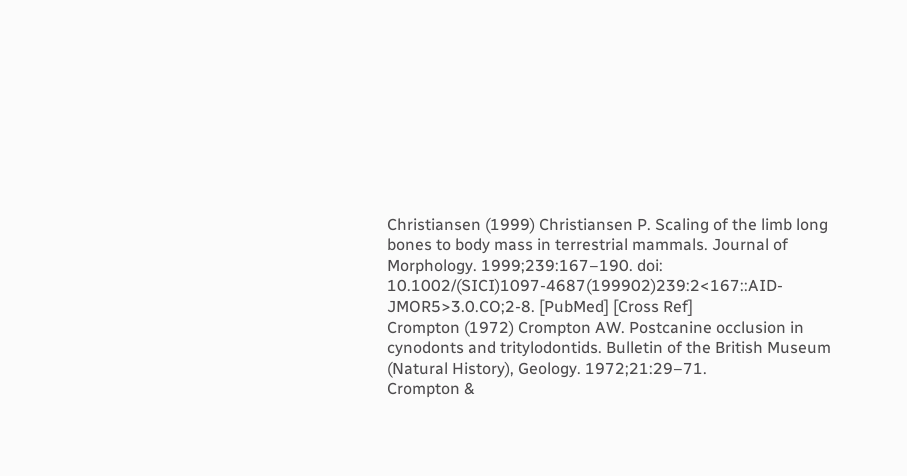Christiansen (1999) Christiansen P. Scaling of the limb long bones to body mass in terrestrial mammals. Journal of Morphology. 1999;239:167–190. doi: 10.1002/(SICI)1097-4687(199902)239:2<167::AID-JMOR5>3.0.CO;2-8. [PubMed] [Cross Ref]
Crompton (1972) Crompton AW. Postcanine occlusion in cynodonts and tritylodontids. Bulletin of the British Museum (Natural History), Geology. 1972;21:29–71.
Crompton &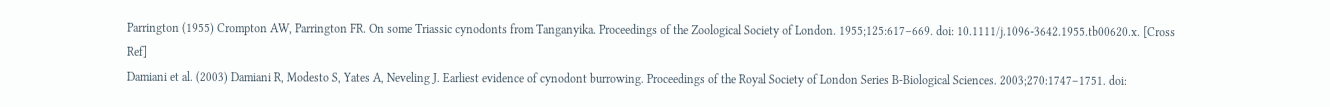Parrington (1955) Crompton AW, Parrington FR. On some Triassic cynodonts from Tanganyika. Proceedings of the Zoological Society of London. 1955;125:617–669. doi: 10.1111/j.1096-3642.1955.tb00620.x. [Cross Ref]
Damiani et al. (2003) Damiani R, Modesto S, Yates A, Neveling J. Earliest evidence of cynodont burrowing. Proceedings of the Royal Society of London Series B-Biological Sciences. 2003;270:1747–1751. doi: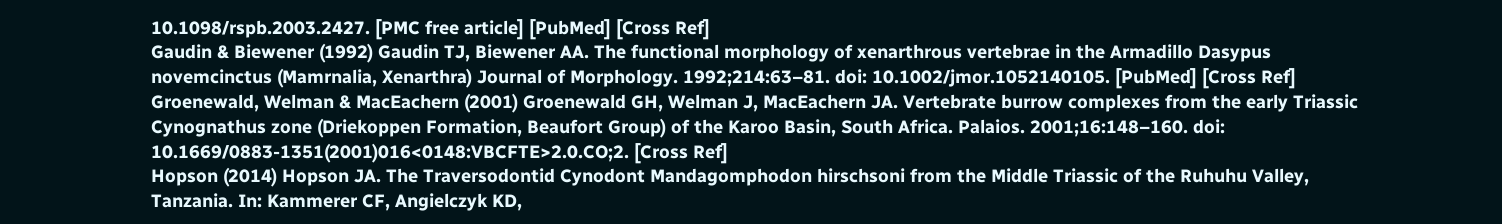10.1098/rspb.2003.2427. [PMC free article] [PubMed] [Cross Ref]
Gaudin & Biewener (1992) Gaudin TJ, Biewener AA. The functional morphology of xenarthrous vertebrae in the Armadillo Dasypus novemcinctus (Mamrnalia, Xenarthra) Journal of Morphology. 1992;214:63–81. doi: 10.1002/jmor.1052140105. [PubMed] [Cross Ref]
Groenewald, Welman & MacEachern (2001) Groenewald GH, Welman J, MacEachern JA. Vertebrate burrow complexes from the early Triassic Cynognathus zone (Driekoppen Formation, Beaufort Group) of the Karoo Basin, South Africa. Palaios. 2001;16:148–160. doi: 10.1669/0883-1351(2001)016<0148:VBCFTE>2.0.CO;2. [Cross Ref]
Hopson (2014) Hopson JA. The Traversodontid Cynodont Mandagomphodon hirschsoni from the Middle Triassic of the Ruhuhu Valley, Tanzania. In: Kammerer CF, Angielczyk KD,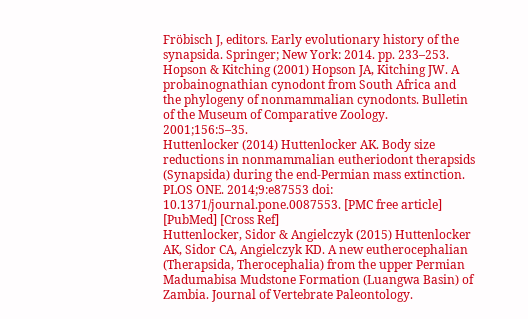Fröbisch J, editors. Early evolutionary history of the synapsida. Springer; New York: 2014. pp. 233–253.
Hopson & Kitching (2001) Hopson JA, Kitching JW. A probainognathian cynodont from South Africa and the phylogeny of nonmammalian cynodonts. Bulletin of the Museum of Comparative Zoology. 2001;156:5–35.
Huttenlocker (2014) Huttenlocker AK. Body size reductions in nonmammalian eutheriodont therapsids (Synapsida) during the end-Permian mass extinction. PLOS ONE. 2014;9:e87553 doi: 10.1371/journal.pone.0087553. [PMC free article] [PubMed] [Cross Ref]
Huttenlocker, Sidor & Angielczyk (2015) Huttenlocker AK, Sidor CA, Angielczyk KD. A new eutherocephalian (Therapsida, Therocephalia) from the upper Permian Madumabisa Mudstone Formation (Luangwa Basin) of Zambia. Journal of Vertebrate Paleontology.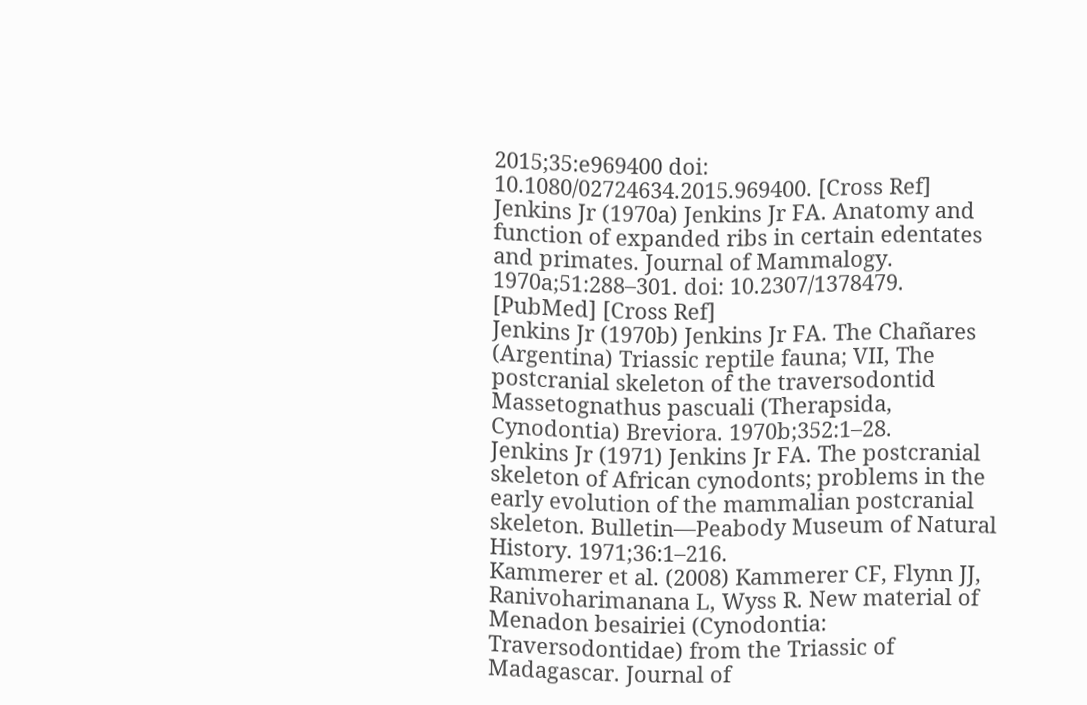2015;35:e969400 doi: 10.1080/02724634.2015.969400. [Cross Ref]
Jenkins Jr (1970a) Jenkins Jr FA. Anatomy and function of expanded ribs in certain edentates and primates. Journal of Mammalogy. 1970a;51:288–301. doi: 10.2307/1378479. [PubMed] [Cross Ref]
Jenkins Jr (1970b) Jenkins Jr FA. The Chañares (Argentina) Triassic reptile fauna; VII, The postcranial skeleton of the traversodontid Massetognathus pascuali (Therapsida, Cynodontia) Breviora. 1970b;352:1–28.
Jenkins Jr (1971) Jenkins Jr FA. The postcranial skeleton of African cynodonts; problems in the early evolution of the mammalian postcranial skeleton. Bulletin—Peabody Museum of Natural History. 1971;36:1–216.
Kammerer et al. (2008) Kammerer CF, Flynn JJ, Ranivoharimanana L, Wyss R. New material of Menadon besairiei (Cynodontia: Traversodontidae) from the Triassic of Madagascar. Journal of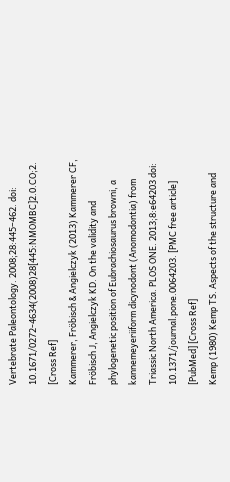Vertebrate Paleontology. 2008;28:445–462. doi: 10.1671/0272-4634(2008)28[445:NMOMBC]2.0.CO;2. [Cross Ref]
Kammerer, Fröbisch & Angielczyk (2013) Kammerer CF, Fröbisch J, Angielczyk KD. On the validity and phylogenetic position of Eubrachiosaurus browni, a kannemeyeriiform dicynodont (Anomodontia) from Triassic North America. PLOS ONE. 2013;8:e64203 doi: 10.1371/journal.pone.0064203. [PMC free article] [PubMed] [Cross Ref]
Kemp (1980) Kemp TS. Aspects of the structure and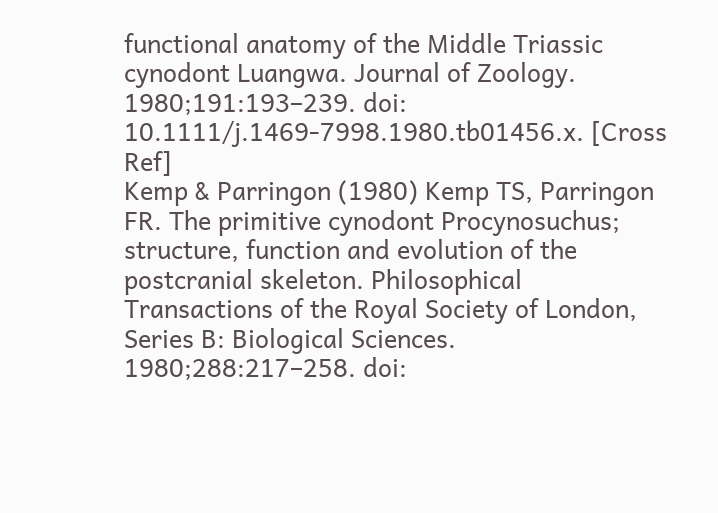functional anatomy of the Middle Triassic cynodont Luangwa. Journal of Zoology. 1980;191:193–239. doi: 10.1111/j.1469-7998.1980.tb01456.x. [Cross Ref]
Kemp & Parringon (1980) Kemp TS, Parringon FR. The primitive cynodont Procynosuchus; structure, function and evolution of the postcranial skeleton. Philosophical Transactions of the Royal Society of London, Series B: Biological Sciences. 1980;288:217–258. doi: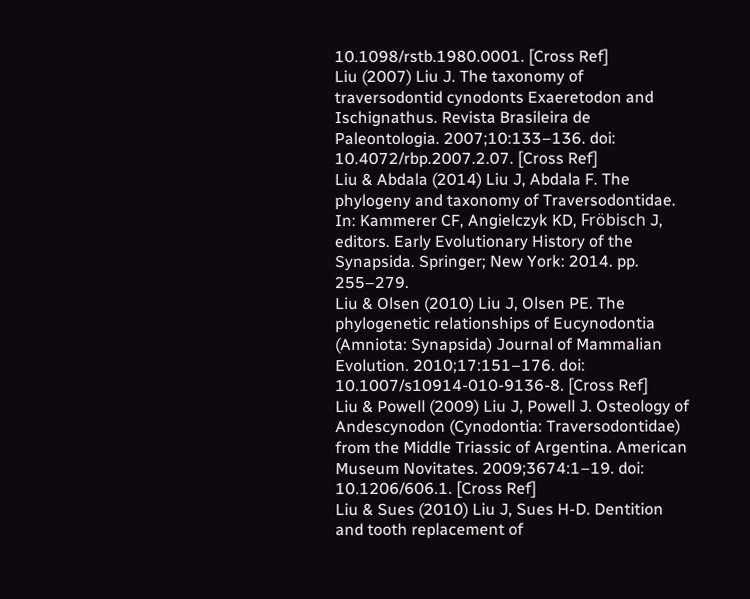10.1098/rstb.1980.0001. [Cross Ref]
Liu (2007) Liu J. The taxonomy of traversodontid cynodonts Exaeretodon and Ischignathus. Revista Brasileira de Paleontologia. 2007;10:133–136. doi: 10.4072/rbp.2007.2.07. [Cross Ref]
Liu & Abdala (2014) Liu J, Abdala F. The phylogeny and taxonomy of Traversodontidae. In: Kammerer CF, Angielczyk KD, Fröbisch J, editors. Early Evolutionary History of the Synapsida. Springer; New York: 2014. pp. 255–279.
Liu & Olsen (2010) Liu J, Olsen PE. The phylogenetic relationships of Eucynodontia (Amniota: Synapsida) Journal of Mammalian Evolution. 2010;17:151–176. doi: 10.1007/s10914-010-9136-8. [Cross Ref]
Liu & Powell (2009) Liu J, Powell J. Osteology of Andescynodon (Cynodontia: Traversodontidae) from the Middle Triassic of Argentina. American Museum Novitates. 2009;3674:1–19. doi: 10.1206/606.1. [Cross Ref]
Liu & Sues (2010) Liu J, Sues H-D. Dentition and tooth replacement of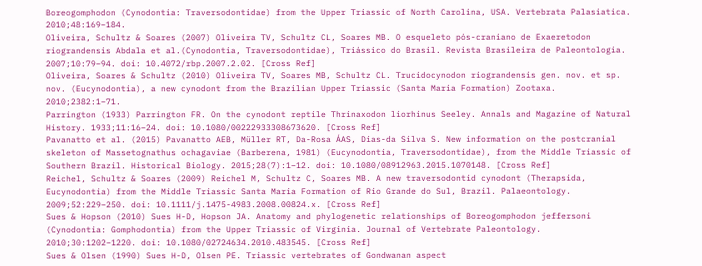Boreogomphodon (Cynodontia: Traversodontidae) from the Upper Triassic of North Carolina, USA. Vertebrata Palasiatica. 2010;48:169–184.
Oliveira, Schultz & Soares (2007) Oliveira TV, Schultz CL, Soares MB. O esqueleto pós-craniano de Exaeretodon riograndensis Abdala et al.(Cynodontia, Traversodontidae), Triássico do Brasil. Revista Brasileira de Paleontologia. 2007;10:79–94. doi: 10.4072/rbp.2007.2.02. [Cross Ref]
Oliveira, Soares & Schultz (2010) Oliveira TV, Soares MB, Schultz CL. Trucidocynodon riograndensis gen. nov. et sp. nov. (Eucynodontia), a new cynodont from the Brazilian Upper Triassic (Santa Maria Formation) Zootaxa. 2010;2382:1–71.
Parrington (1933) Parrington FR. On the cynodont reptile Thrinaxodon liorhinus Seeley. Annals and Magazine of Natural History. 1933;11:16–24. doi: 10.1080/00222933308673620. [Cross Ref]
Pavanatto et al. (2015) Pavanatto AEB, Müller RT, Da-Rosa ÁAS, Dias-da Silva S. New information on the postcranial skeleton of Massetognathus ochagaviae (Barberena, 1981) (Eucynodontia, Traversodontidae), from the Middle Triassic of Southern Brazil. Historical Biology. 2015;28(7):1–12. doi: 10.1080/08912963.2015.1070148. [Cross Ref]
Reichel, Schultz & Soares (2009) Reichel M, Schultz C, Soares MB. A new traversodontid cynodont (Therapsida, Eucynodontia) from the Middle Triassic Santa Maria Formation of Rio Grande do Sul, Brazil. Palaeontology. 2009;52:229–250. doi: 10.1111/j.1475-4983.2008.00824.x. [Cross Ref]
Sues & Hopson (2010) Sues H-D, Hopson JA. Anatomy and phylogenetic relationships of Boreogomphodon jeffersoni (Cynodontia: Gomphodontia) from the Upper Triassic of Virginia. Journal of Vertebrate Paleontology. 2010;30:1202–1220. doi: 10.1080/02724634.2010.483545. [Cross Ref]
Sues & Olsen (1990) Sues H-D, Olsen PE. Triassic vertebrates of Gondwanan aspect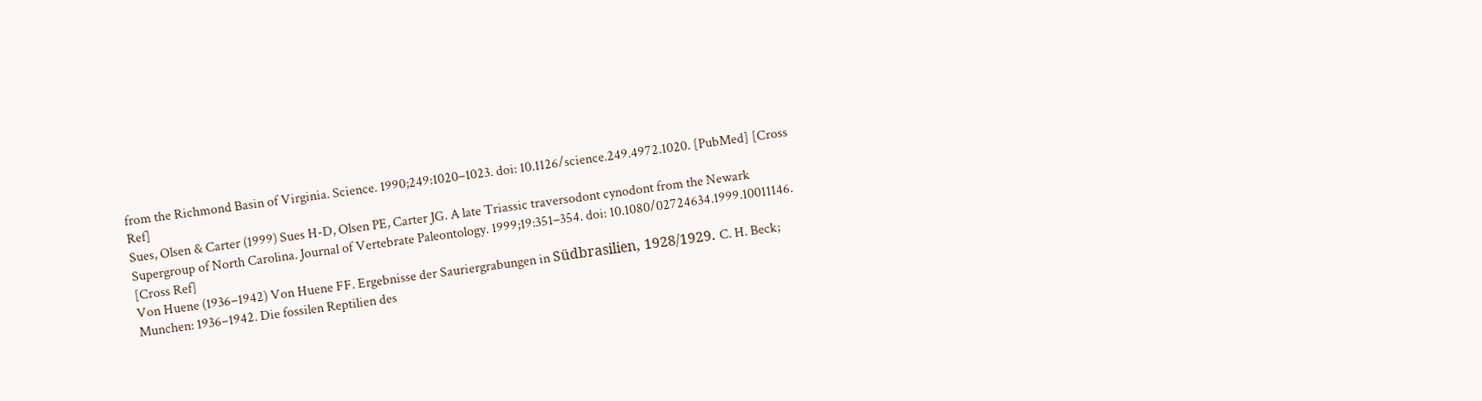from the Richmond Basin of Virginia. Science. 1990;249:1020–1023. doi: 10.1126/science.249.4972.1020. [PubMed] [Cross Ref]
Sues, Olsen & Carter (1999) Sues H-D, Olsen PE, Carter JG. A late Triassic traversodont cynodont from the Newark Supergroup of North Carolina. Journal of Vertebrate Paleontology. 1999;19:351–354. doi: 10.1080/02724634.1999.10011146. [Cross Ref]
Von Huene (1936–1942) Von Huene FF. Ergebnisse der Sauriergrabungen in Südbrasilien, 1928/1929. C. H. Beck; Munchen: 1936–1942. Die fossilen Reptilien des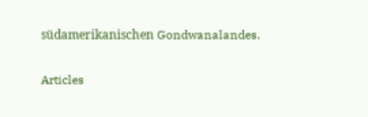südamerikanischen Gondwanalandes.

Articles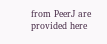from PeerJ are provided here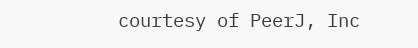courtesy of PeerJ, Inc